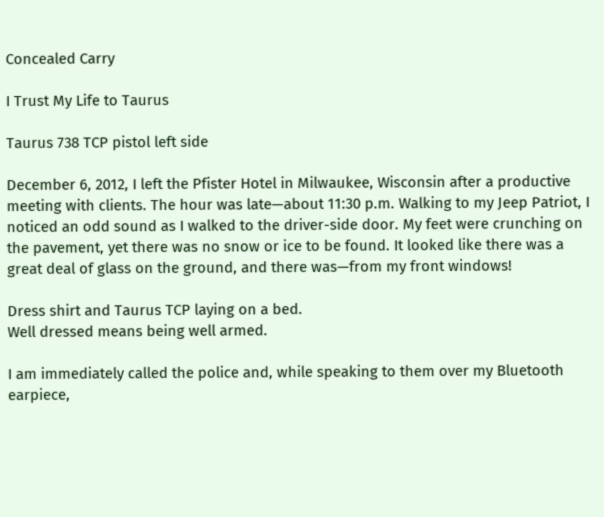Concealed Carry

I Trust My Life to Taurus

Taurus 738 TCP pistol left side

December 6, 2012, I left the Pfister Hotel in Milwaukee, Wisconsin after a productive meeting with clients. The hour was late—about 11:30 p.m. Walking to my Jeep Patriot, I noticed an odd sound as I walked to the driver-side door. My feet were crunching on the pavement, yet there was no snow or ice to be found. It looked like there was a great deal of glass on the ground, and there was—from my front windows!

Dress shirt and Taurus TCP laying on a bed.
Well dressed means being well armed.

I am immediately called the police and, while speaking to them over my Bluetooth earpiece,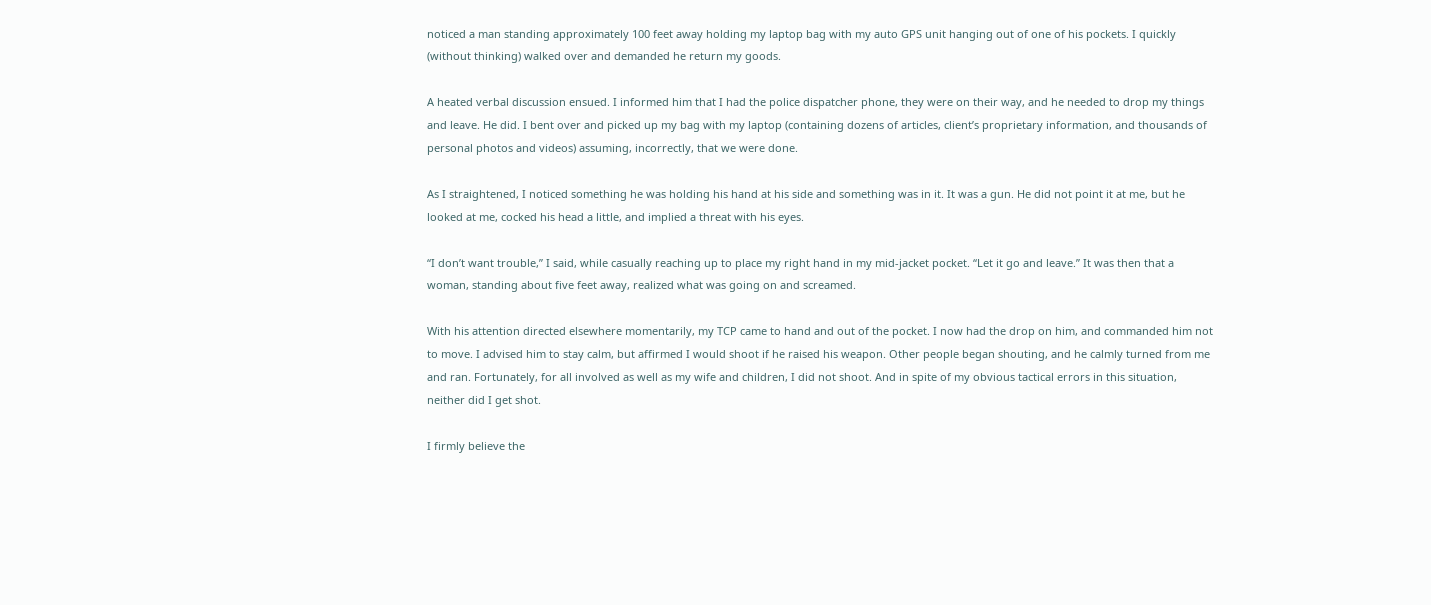noticed a man standing approximately 100 feet away holding my laptop bag with my auto GPS unit hanging out of one of his pockets. I quickly (without thinking) walked over and demanded he return my goods.

A heated verbal discussion ensued. I informed him that I had the police dispatcher phone, they were on their way, and he needed to drop my things and leave. He did. I bent over and picked up my bag with my laptop (containing dozens of articles, client’s proprietary information, and thousands of personal photos and videos) assuming, incorrectly, that we were done.

As I straightened, I noticed something he was holding his hand at his side and something was in it. It was a gun. He did not point it at me, but he looked at me, cocked his head a little, and implied a threat with his eyes.

“I don’t want trouble,” I said, while casually reaching up to place my right hand in my mid-jacket pocket. “Let it go and leave.” It was then that a woman, standing about five feet away, realized what was going on and screamed.

With his attention directed elsewhere momentarily, my TCP came to hand and out of the pocket. I now had the drop on him, and commanded him not to move. I advised him to stay calm, but affirmed I would shoot if he raised his weapon. Other people began shouting, and he calmly turned from me and ran. Fortunately, for all involved as well as my wife and children, I did not shoot. And in spite of my obvious tactical errors in this situation, neither did I get shot.

I firmly believe the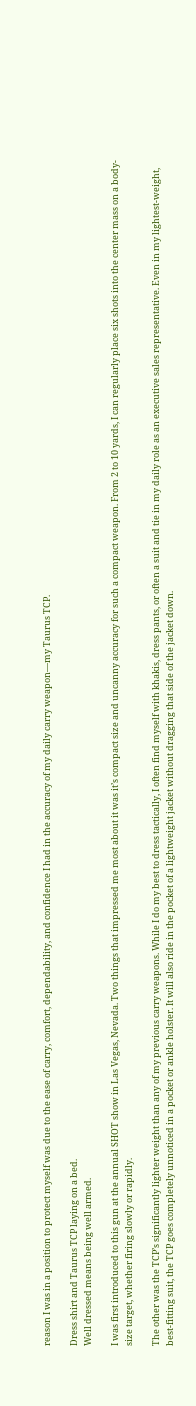reason I was in a position to protect myself was due to the ease of carry, comfort, dependability, and confidence I had in the accuracy of my daily carry weapon—my Taurus TCP.

Dress shirt and Taurus TCP laying on a bed.
Well dressed means being well armed.

I was first introduced to this gun at the annual SHOT show in Las Vegas, Nevada. Two things that impressed me most about it was it’s compact size and uncanny accuracy for such a compact weapon. From 2 to 10 yards, I can regularly place six shots into the center mass on a body-size target, whether firing slowly or rapidly.

The other was the TCP’s significantly lighter weight than any of my previous carry weapons. While I do my best to dress tactically, I often find myself with khakis, dress pants, or often a suit and tie in my daily role as an executive sales representative. Even in my lightest-weight, best-fitting suit, the TCP goes completely unnoticed in a pocket or ankle holster. It will also ride in the pocket of a lightweight jacket without dragging that side of the jacket down.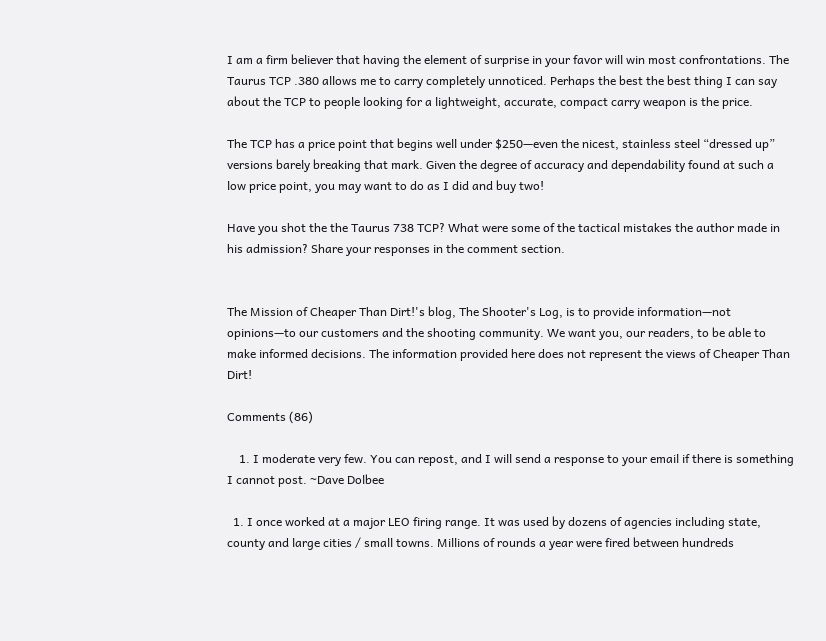I am a firm believer that having the element of surprise in your favor will win most confrontations. The Taurus TCP .380 allows me to carry completely unnoticed. Perhaps the best the best thing I can say about the TCP to people looking for a lightweight, accurate, compact carry weapon is the price.

The TCP has a price point that begins well under $250—even the nicest, stainless steel “dressed up” versions barely breaking that mark. Given the degree of accuracy and dependability found at such a low price point, you may want to do as I did and buy two!

Have you shot the the Taurus 738 TCP? What were some of the tactical mistakes the author made in his admission? Share your responses in the comment section.


The Mission of Cheaper Than Dirt!'s blog, The Shooter's Log, is to provide information—not opinions—to our customers and the shooting community. We want you, our readers, to be able to make informed decisions. The information provided here does not represent the views of Cheaper Than Dirt!

Comments (86)

    1. I moderate very few. You can repost, and I will send a response to your email if there is something I cannot post. ~Dave Dolbee

  1. I once worked at a major LEO firing range. It was used by dozens of agencies including state, county and large cities / small towns. Millions of rounds a year were fired between hundreds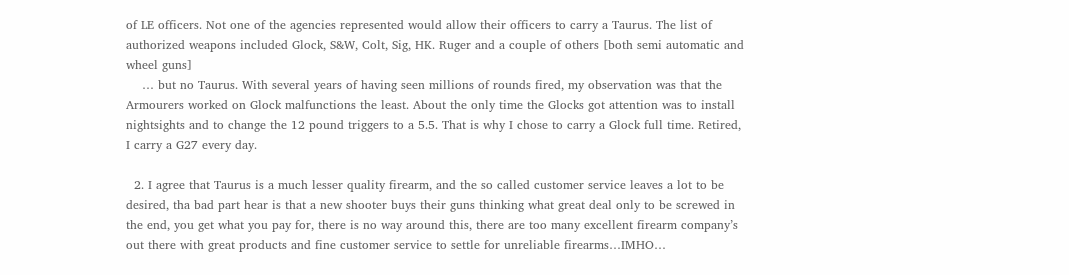of LE officers. Not one of the agencies represented would allow their officers to carry a Taurus. The list of authorized weapons included Glock, S&W, Colt, Sig, HK. Ruger and a couple of others [both semi automatic and wheel guns]
    … but no Taurus. With several years of having seen millions of rounds fired, my observation was that the Armourers worked on Glock malfunctions the least. About the only time the Glocks got attention was to install nightsights and to change the 12 pound triggers to a 5.5. That is why I chose to carry a Glock full time. Retired, I carry a G27 every day.

  2. I agree that Taurus is a much lesser quality firearm, and the so called customer service leaves a lot to be desired, tha bad part hear is that a new shooter buys their guns thinking what great deal only to be screwed in the end, you get what you pay for, there is no way around this, there are too many excellent firearm company’s out there with great products and fine customer service to settle for unreliable firearms…IMHO…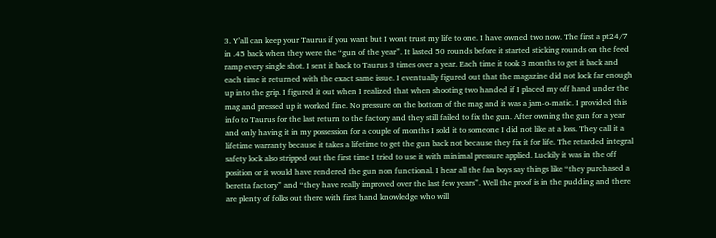3. Y’all can keep your Taurus if you want but I wont trust my life to one. I have owned two now. The first a pt24/7 in .45 back when they were the “gun of the year”. It lasted 50 rounds before it started sticking rounds on the feed ramp every single shot. I sent it back to Taurus 3 times over a year. Each time it took 3 months to get it back and each time it returned with the exact same issue. I eventually figured out that the magazine did not lock far enough up into the grip. I figured it out when I realized that when shooting two handed if I placed my off hand under the mag and pressed up it worked fine. No pressure on the bottom of the mag and it was a jam-o-matic. I provided this info to Taurus for the last return to the factory and they still failed to fix the gun. After owning the gun for a year and only having it in my possession for a couple of months I sold it to someone I did not like at a loss. They call it a lifetime warranty because it takes a lifetime to get the gun back not because they fix it for life. The retarded integral safety lock also stripped out the first time I tried to use it with minimal pressure applied. Luckily it was in the off position or it would have rendered the gun non functional. I hear all the fan boys say things like “they purchased a beretta factory” and “they have really improved over the last few years”. Well the proof is in the pudding and there are plenty of folks out there with first hand knowledge who will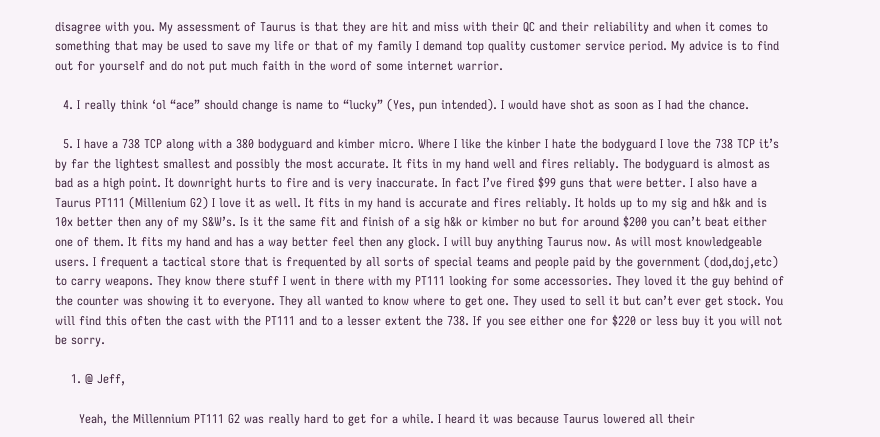disagree with you. My assessment of Taurus is that they are hit and miss with their QC and their reliability and when it comes to something that may be used to save my life or that of my family I demand top quality customer service period. My advice is to find out for yourself and do not put much faith in the word of some internet warrior.

  4. I really think ‘ol “ace” should change is name to “lucky” (Yes, pun intended). I would have shot as soon as I had the chance.

  5. I have a 738 TCP along with a 380 bodyguard and kimber micro. Where I like the kinber I hate the bodyguard I love the 738 TCP it’s by far the lightest smallest and possibly the most accurate. It fits in my hand well and fires reliably. The bodyguard is almost as bad as a high point. It downright hurts to fire and is very inaccurate. In fact I’ve fired $99 guns that were better. I also have a Taurus PT111 (Millenium G2) I love it as well. It fits in my hand is accurate and fires reliably. It holds up to my sig and h&k and is 10x better then any of my S&W’s. Is it the same fit and finish of a sig h&k or kimber no but for around $200 you can’t beat either one of them. It fits my hand and has a way better feel then any glock. I will buy anything Taurus now. As will most knowledgeable users. I frequent a tactical store that is frequented by all sorts of special teams and people paid by the government (dod,doj,etc) to carry weapons. They know there stuff I went in there with my PT111 looking for some accessories. They loved it the guy behind of the counter was showing it to everyone. They all wanted to know where to get one. They used to sell it but can’t ever get stock. You will find this often the cast with the PT111 and to a lesser extent the 738. If you see either one for $220 or less buy it you will not be sorry.

    1. @ Jeff,

      Yeah, the Millennium PT111 G2 was really hard to get for a while. I heard it was because Taurus lowered all their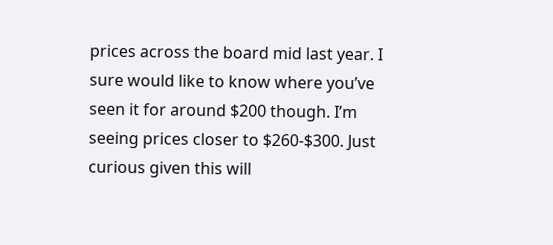prices across the board mid last year. I sure would like to know where you’ve seen it for around $200 though. I’m seeing prices closer to $260-$300. Just curious given this will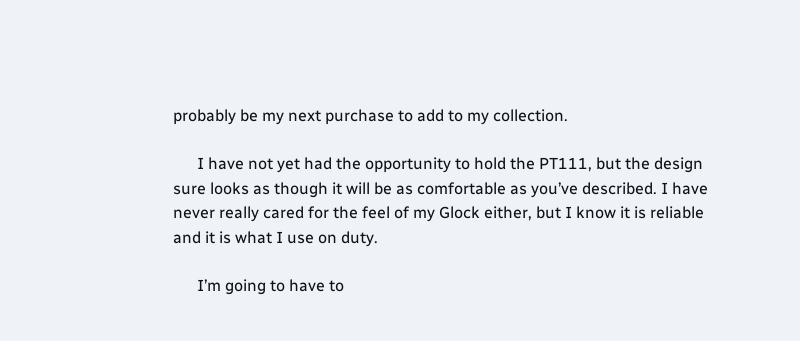probably be my next purchase to add to my collection.

      I have not yet had the opportunity to hold the PT111, but the design sure looks as though it will be as comfortable as you’ve described. I have never really cared for the feel of my Glock either, but I know it is reliable and it is what I use on duty.

      I’m going to have to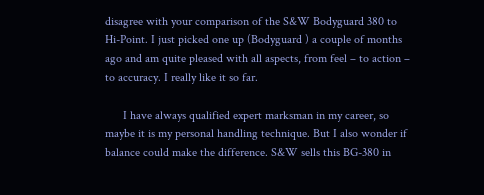disagree with your comparison of the S&W Bodyguard 380 to Hi-Point. I just picked one up (Bodyguard ) a couple of months ago and am quite pleased with all aspects, from feel – to action – to accuracy. I really like it so far.

      I have always qualified expert marksman in my career, so maybe it is my personal handling technique. But I also wonder if balance could make the difference. S&W sells this BG-380 in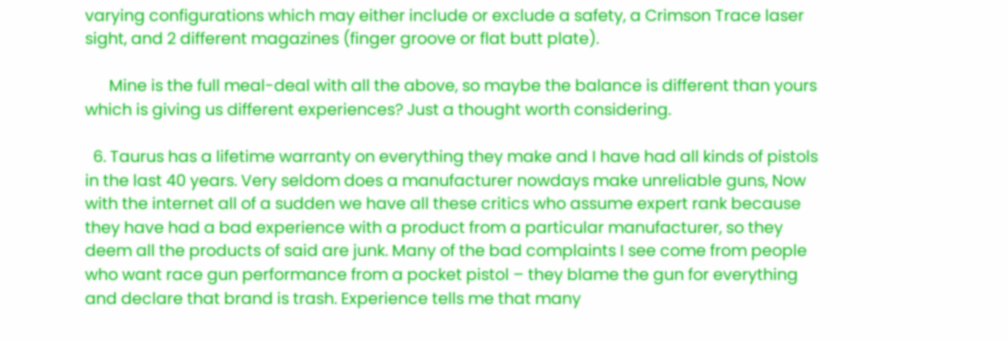varying configurations which may either include or exclude a safety, a Crimson Trace laser sight, and 2 different magazines (finger groove or flat butt plate).

      Mine is the full meal-deal with all the above, so maybe the balance is different than yours which is giving us different experiences? Just a thought worth considering.

  6. Taurus has a lifetime warranty on everything they make and I have had all kinds of pistols in the last 40 years. Very seldom does a manufacturer nowdays make unreliable guns, Now with the internet all of a sudden we have all these critics who assume expert rank because they have had a bad experience with a product from a particular manufacturer, so they deem all the products of said are junk. Many of the bad complaints I see come from people who want race gun performance from a pocket pistol – they blame the gun for everything and declare that brand is trash. Experience tells me that many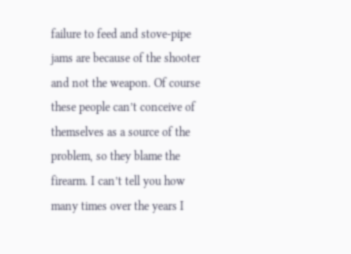failure to feed and stove-pipe jams are because of the shooter and not the weapon. Of course these people can’t conceive of themselves as a source of the problem, so they blame the firearm. I can’t tell you how many times over the years I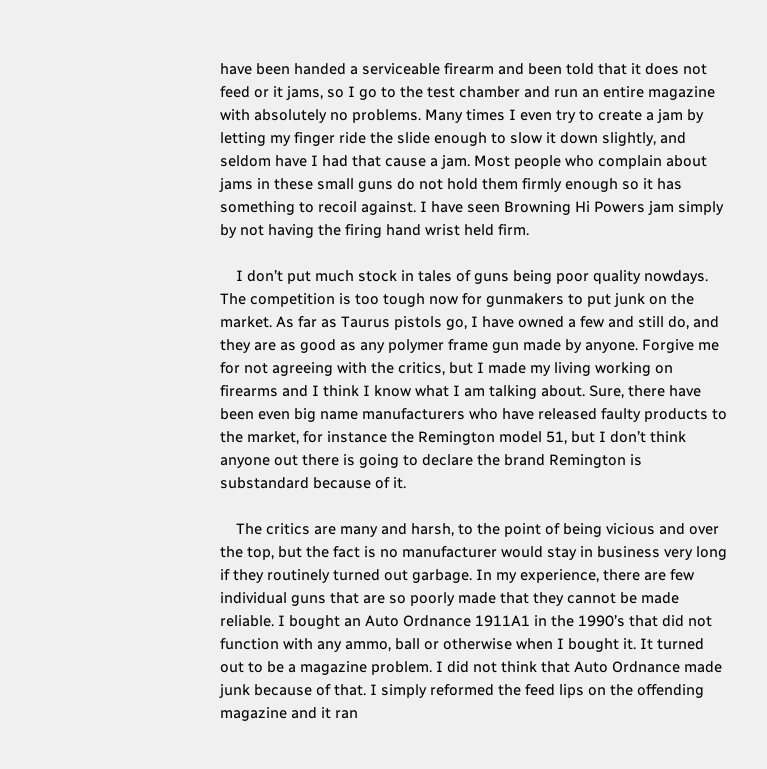have been handed a serviceable firearm and been told that it does not feed or it jams, so I go to the test chamber and run an entire magazine with absolutely no problems. Many times I even try to create a jam by letting my finger ride the slide enough to slow it down slightly, and seldom have I had that cause a jam. Most people who complain about jams in these small guns do not hold them firmly enough so it has something to recoil against. I have seen Browning Hi Powers jam simply by not having the firing hand wrist held firm.

    I don’t put much stock in tales of guns being poor quality nowdays. The competition is too tough now for gunmakers to put junk on the market. As far as Taurus pistols go, I have owned a few and still do, and they are as good as any polymer frame gun made by anyone. Forgive me for not agreeing with the critics, but I made my living working on firearms and I think I know what I am talking about. Sure, there have been even big name manufacturers who have released faulty products to the market, for instance the Remington model 51, but I don’t think anyone out there is going to declare the brand Remington is substandard because of it.

    The critics are many and harsh, to the point of being vicious and over the top, but the fact is no manufacturer would stay in business very long if they routinely turned out garbage. In my experience, there are few individual guns that are so poorly made that they cannot be made reliable. I bought an Auto Ordnance 1911A1 in the 1990’s that did not function with any ammo, ball or otherwise when I bought it. It turned out to be a magazine problem. I did not think that Auto Ordnance made junk because of that. I simply reformed the feed lips on the offending magazine and it ran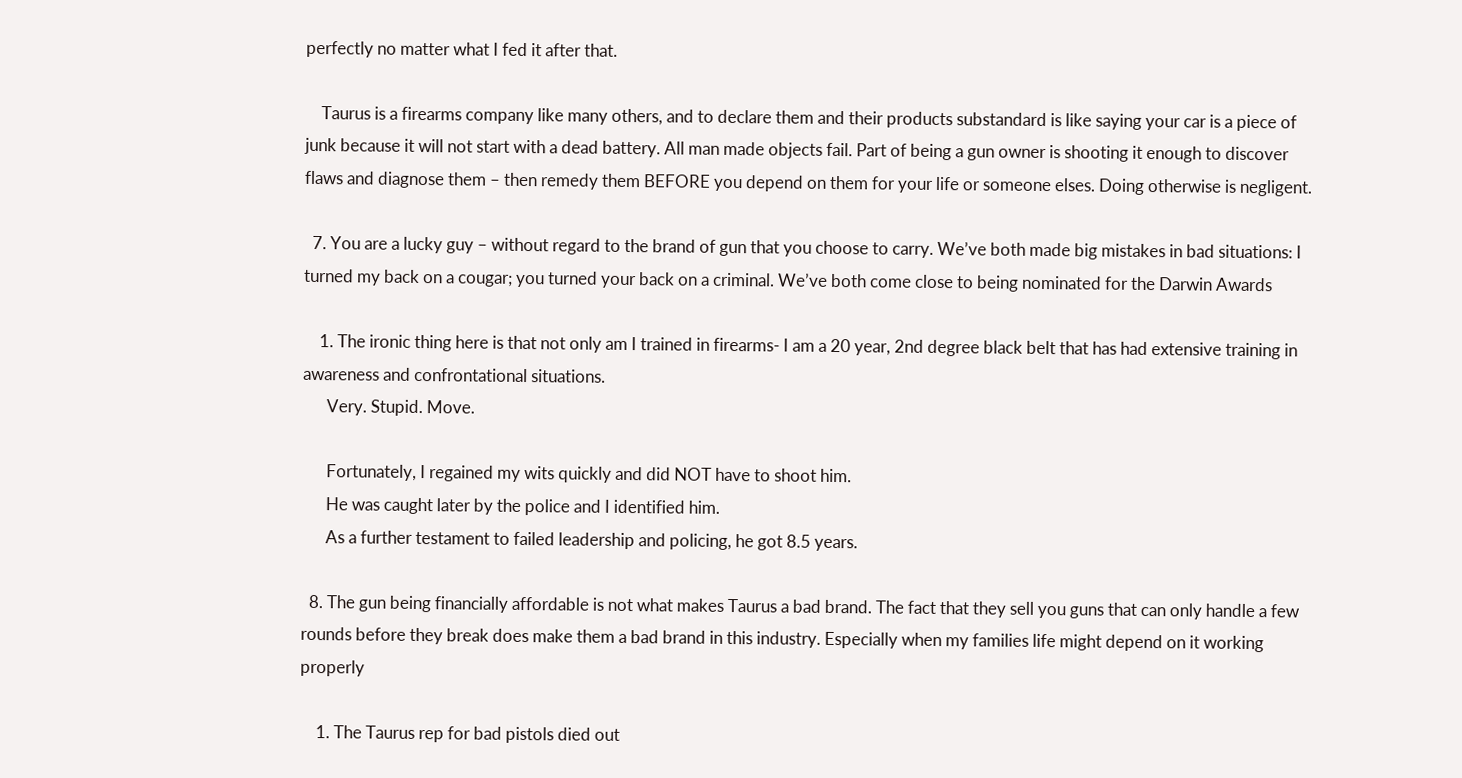perfectly no matter what I fed it after that.

    Taurus is a firearms company like many others, and to declare them and their products substandard is like saying your car is a piece of junk because it will not start with a dead battery. All man made objects fail. Part of being a gun owner is shooting it enough to discover flaws and diagnose them – then remedy them BEFORE you depend on them for your life or someone elses. Doing otherwise is negligent.

  7. You are a lucky guy – without regard to the brand of gun that you choose to carry. We’ve both made big mistakes in bad situations: I turned my back on a cougar; you turned your back on a criminal. We’ve both come close to being nominated for the Darwin Awards

    1. The ironic thing here is that not only am I trained in firearms- I am a 20 year, 2nd degree black belt that has had extensive training in awareness and confrontational situations.
      Very. Stupid. Move.

      Fortunately, I regained my wits quickly and did NOT have to shoot him.
      He was caught later by the police and I identified him.
      As a further testament to failed leadership and policing, he got 8.5 years.

  8. The gun being financially affordable is not what makes Taurus a bad brand. The fact that they sell you guns that can only handle a few rounds before they break does make them a bad brand in this industry. Especially when my families life might depend on it working properly

    1. The Taurus rep for bad pistols died out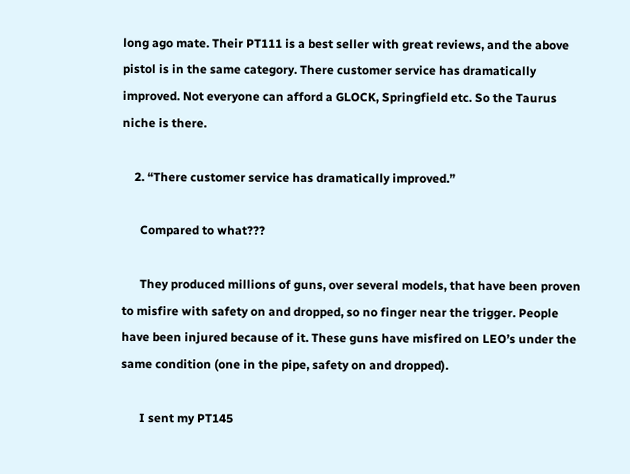long ago mate. Their PT111 is a best seller with great reviews, and the above pistol is in the same category. There customer service has dramatically improved. Not everyone can afford a GLOCK, Springfield etc. So the Taurus niche is there.

    2. “There customer service has dramatically improved.”

      Compared to what???

      They produced millions of guns, over several models, that have been proven to misfire with safety on and dropped, so no finger near the trigger. People have been injured because of it. These guns have misfired on LEO’s under the same condition (one in the pipe, safety on and dropped).

      I sent my PT145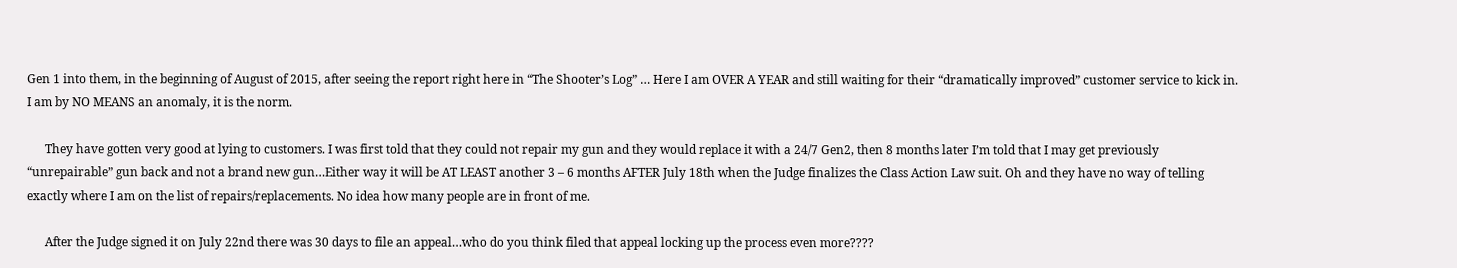Gen 1 into them, in the beginning of August of 2015, after seeing the report right here in “The Shooter’s Log” … Here I am OVER A YEAR and still waiting for their “dramatically improved” customer service to kick in. I am by NO MEANS an anomaly, it is the norm.

      They have gotten very good at lying to customers. I was first told that they could not repair my gun and they would replace it with a 24/7 Gen2, then 8 months later I’m told that I may get previously “unrepairable” gun back and not a brand new gun…Either way it will be AT LEAST another 3 – 6 months AFTER July 18th when the Judge finalizes the Class Action Law suit. Oh and they have no way of telling exactly where I am on the list of repairs/replacements. No idea how many people are in front of me.

      After the Judge signed it on July 22nd there was 30 days to file an appeal…who do you think filed that appeal locking up the process even more????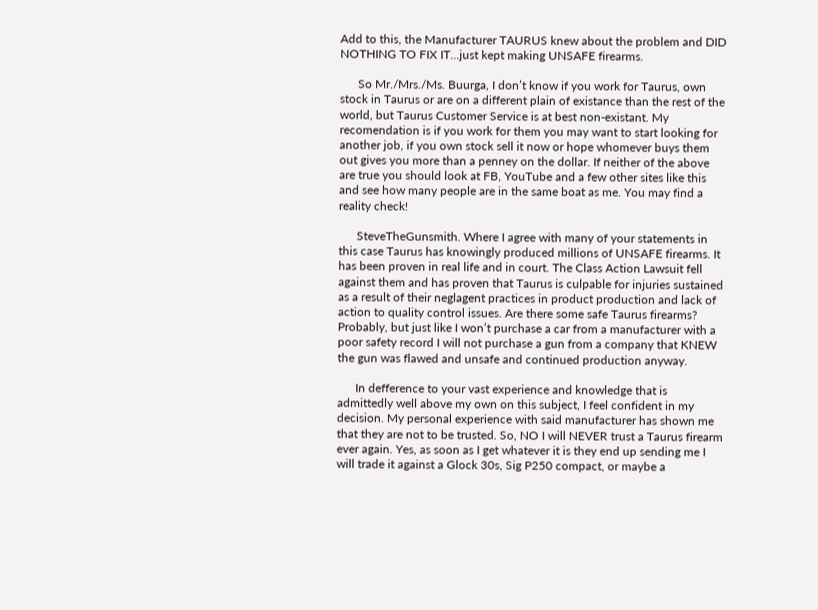Add to this, the Manufacturer TAURUS knew about the problem and DID NOTHING TO FIX IT…just kept making UNSAFE firearms.

      So Mr./Mrs./Ms. Buurga, I don’t know if you work for Taurus, own stock in Taurus or are on a different plain of existance than the rest of the world, but Taurus Customer Service is at best non-existant. My recomendation is if you work for them you may want to start looking for another job, if you own stock sell it now or hope whomever buys them out gives you more than a penney on the dollar. If neither of the above are true you should look at FB, YouTube and a few other sites like this and see how many people are in the same boat as me. You may find a reality check!

      SteveTheGunsmith. Where I agree with many of your statements in this case Taurus has knowingly produced millions of UNSAFE firearms. It has been proven in real life and in court. The Class Action Lawsuit fell against them and has proven that Taurus is culpable for injuries sustained as a result of their neglagent practices in product production and lack of action to quality control issues. Are there some safe Taurus firearms? Probably, but just like I won’t purchase a car from a manufacturer with a poor safety record I will not purchase a gun from a company that KNEW the gun was flawed and unsafe and continued production anyway.

      In defference to your vast experience and knowledge that is admittedly well above my own on this subject, I feel confident in my decision. My personal experience with said manufacturer has shown me that they are not to be trusted. So, NO I will NEVER trust a Taurus firearm ever again. Yes, as soon as I get whatever it is they end up sending me I will trade it against a Glock 30s, Sig P250 compact, or maybe a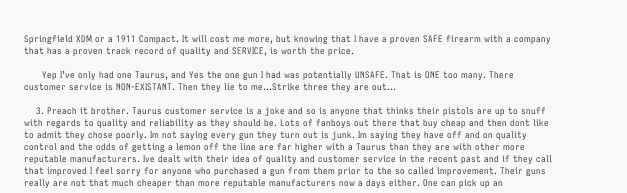Springfield XDM or a 1911 Compact. It will cost me more, but knowing that I have a proven SAFE firearm with a company that has a proven track record of quality and SERVICE, is worth the price.

      Yep I’ve only had one Taurus, and Yes the one gun I had was potentially UNSAFE. That is ONE too many. There customer service is NON-EXISTANT. Then they lie to me…Strike three they are out…

    3. Preach it brother. Taurus customer service is a joke and so is anyone that thinks their pistols are up to snuff with regards to quality and reliability as they should be. Lots of fanboys out there that buy cheap and then dont like to admit they chose poorly. Im not saying every gun they turn out is junk. Im saying they have off and on quality control and the odds of getting a lemon off the line are far higher with a Taurus than they are with other more reputable manufacturers. Ive dealt with their idea of quality and customer service in the recent past and if they call that improved I feel sorry for anyone who purchased a gun from them prior to the so called improvement. Their guns really are not that much cheaper than more reputable manufacturers now a days either. One can pick up an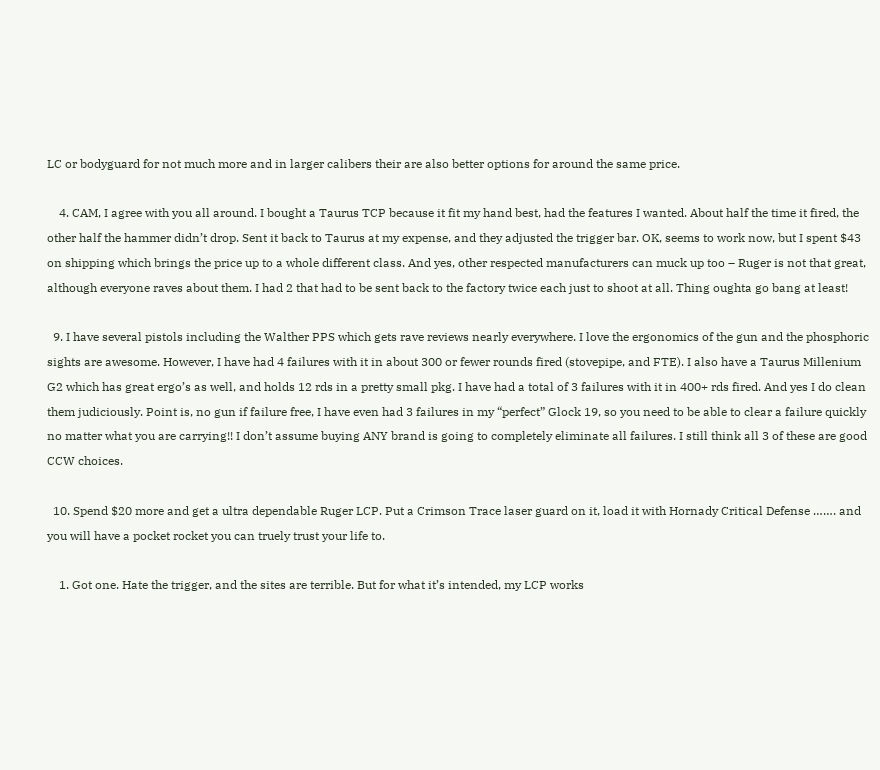LC or bodyguard for not much more and in larger calibers their are also better options for around the same price.

    4. CAM, I agree with you all around. I bought a Taurus TCP because it fit my hand best, had the features I wanted. About half the time it fired, the other half the hammer didn’t drop. Sent it back to Taurus at my expense, and they adjusted the trigger bar. OK, seems to work now, but I spent $43 on shipping which brings the price up to a whole different class. And yes, other respected manufacturers can muck up too – Ruger is not that great, although everyone raves about them. I had 2 that had to be sent back to the factory twice each just to shoot at all. Thing oughta go bang at least!

  9. I have several pistols including the Walther PPS which gets rave reviews nearly everywhere. I love the ergonomics of the gun and the phosphoric sights are awesome. However, I have had 4 failures with it in about 300 or fewer rounds fired (stovepipe, and FTE). I also have a Taurus Millenium G2 which has great ergo’s as well, and holds 12 rds in a pretty small pkg. I have had a total of 3 failures with it in 400+ rds fired. And yes I do clean them judiciously. Point is, no gun if failure free, I have even had 3 failures in my “perfect” Glock 19, so you need to be able to clear a failure quickly no matter what you are carrying!! I don’t assume buying ANY brand is going to completely eliminate all failures. I still think all 3 of these are good CCW choices.

  10. Spend $20 more and get a ultra dependable Ruger LCP. Put a Crimson Trace laser guard on it, load it with Hornady Critical Defense ……. and you will have a pocket rocket you can truely trust your life to.

    1. Got one. Hate the trigger, and the sites are terrible. But for what it’s intended, my LCP works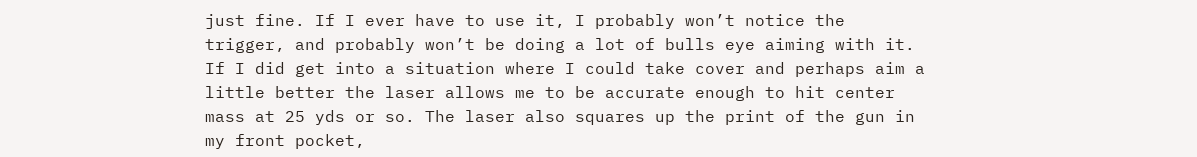just fine. If I ever have to use it, I probably won’t notice the trigger, and probably won’t be doing a lot of bulls eye aiming with it. If I did get into a situation where I could take cover and perhaps aim a little better the laser allows me to be accurate enough to hit center mass at 25 yds or so. The laser also squares up the print of the gun in my front pocket,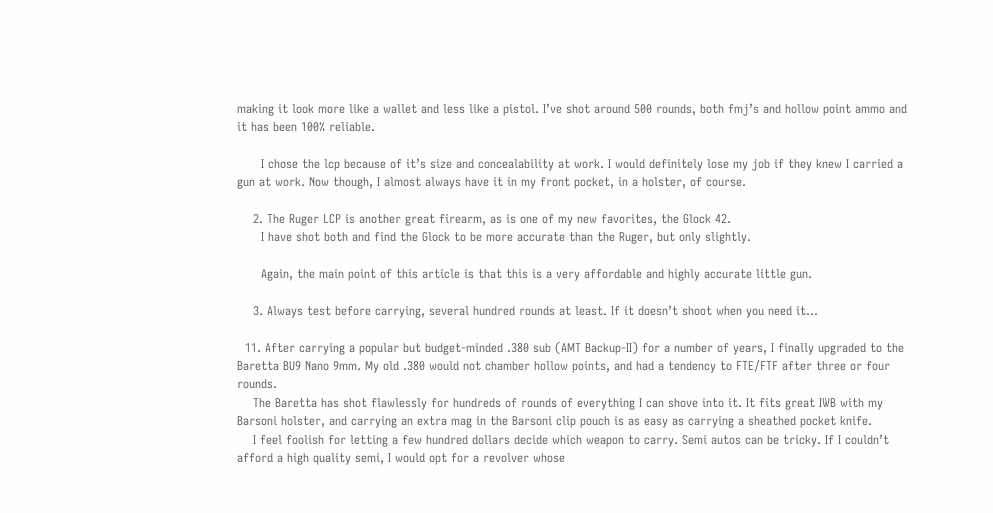making it look more like a wallet and less like a pistol. I’ve shot around 500 rounds, both fmj’s and hollow point ammo and it has been 100% reliable.

      I chose the lcp because of it’s size and concealability at work. I would definitely lose my job if they knew I carried a gun at work. Now though, I almost always have it in my front pocket, in a holster, of course.

    2. The Ruger LCP is another great firearm, as is one of my new favorites, the Glock 42.
      I have shot both and find the Glock to be more accurate than the Ruger, but only slightly.

      Again, the main point of this article is that this is a very affordable and highly accurate little gun.

    3. Always test before carrying, several hundred rounds at least. If it doesn’t shoot when you need it…

  11. After carrying a popular but budget-minded .380 sub (AMT Backup-II) for a number of years, I finally upgraded to the Baretta BU9 Nano 9mm. My old .380 would not chamber hollow points, and had a tendency to FTE/FTF after three or four rounds.
    The Baretta has shot flawlessly for hundreds of rounds of everything I can shove into it. It fits great IWB with my Barsoni holster, and carrying an extra mag in the Barsoni clip pouch is as easy as carrying a sheathed pocket knife.
    I feel foolish for letting a few hundred dollars decide which weapon to carry. Semi autos can be tricky. If I couldn’t afford a high quality semi, I would opt for a revolver whose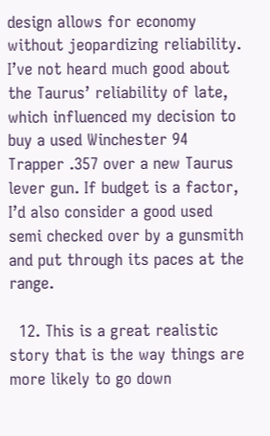design allows for economy without jeopardizing reliability. I’ve not heard much good about the Taurus’ reliability of late, which influenced my decision to buy a used Winchester 94 Trapper .357 over a new Taurus lever gun. If budget is a factor, I’d also consider a good used semi checked over by a gunsmith and put through its paces at the range.

  12. This is a great realistic story that is the way things are more likely to go down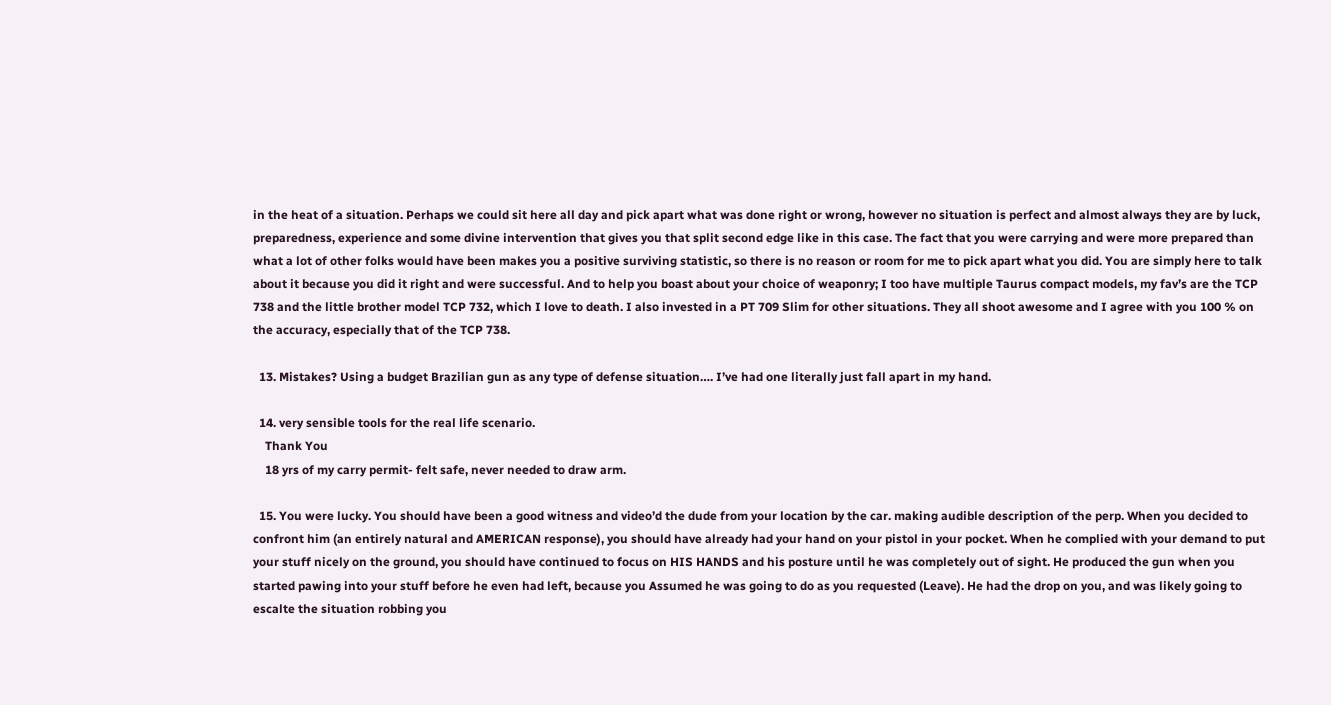in the heat of a situation. Perhaps we could sit here all day and pick apart what was done right or wrong, however no situation is perfect and almost always they are by luck, preparedness, experience and some divine intervention that gives you that split second edge like in this case. The fact that you were carrying and were more prepared than what a lot of other folks would have been makes you a positive surviving statistic, so there is no reason or room for me to pick apart what you did. You are simply here to talk about it because you did it right and were successful. And to help you boast about your choice of weaponry; I too have multiple Taurus compact models, my fav’s are the TCP 738 and the little brother model TCP 732, which I love to death. I also invested in a PT 709 Slim for other situations. They all shoot awesome and I agree with you 100 % on the accuracy, especially that of the TCP 738.

  13. Mistakes? Using a budget Brazilian gun as any type of defense situation…. I’ve had one literally just fall apart in my hand.

  14. very sensible tools for the real life scenario.
    Thank You
    18 yrs of my carry permit- felt safe, never needed to draw arm.

  15. You were lucky. You should have been a good witness and video’d the dude from your location by the car. making audible description of the perp. When you decided to confront him (an entirely natural and AMERICAN response), you should have already had your hand on your pistol in your pocket. When he complied with your demand to put your stuff nicely on the ground, you should have continued to focus on HIS HANDS and his posture until he was completely out of sight. He produced the gun when you started pawing into your stuff before he even had left, because you Assumed he was going to do as you requested (Leave). He had the drop on you, and was likely going to escalte the situation robbing you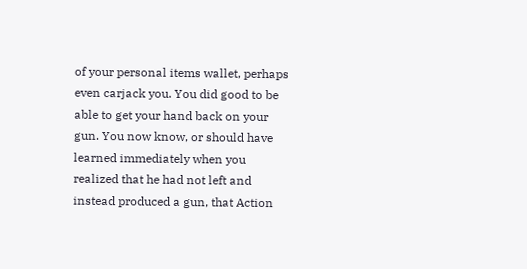of your personal items wallet, perhaps even carjack you. You did good to be able to get your hand back on your gun. You now know, or should have learned immediately when you realized that he had not left and instead produced a gun, that Action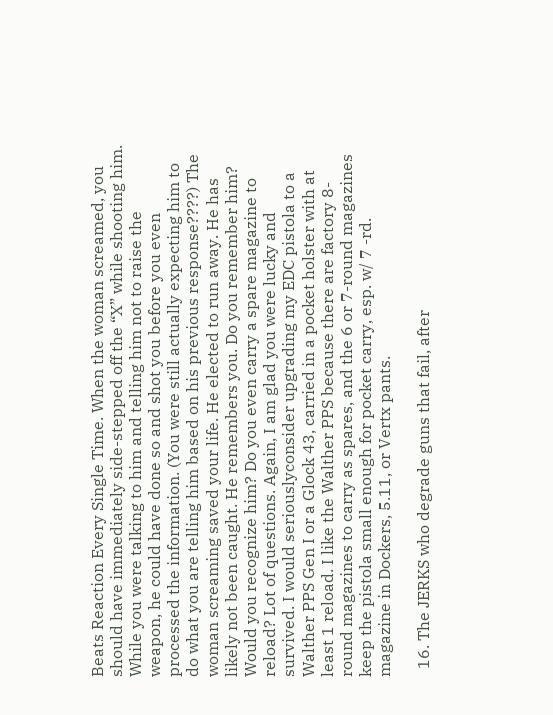Beats Reaction Every Single Time. When the woman screamed, you should have immediately side-stepped off the “X” while shooting him. While you were talking to him and telling him not to raise the weapon, he could have done so and shot you before you even processed the information. (You were still actually expecting him to do what you are telling him based on his previous response????) The woman screaming saved your life. He elected to run away. He has likely not been caught. He remembers you. Do you remember him? Would you recognize him? Do you even carry a spare magazine to reload? Lot of questions. Again, I am glad you were lucky and survived. I would seriouslyconsider upgrading my EDC pistola to a Walther PPS Gen I or a Glock 43, carried in a pocket holster with at least 1 reload. I like the Walther PPS because there are factory 8-round magazines to carry as spares, and the 6 or 7-round magazines keep the pistola small enough for pocket carry, esp. w/ 7 -rd. magazine in Dockers, 5.11, or Vertx pants.

  16. The JERKS who degrade guns that fail, after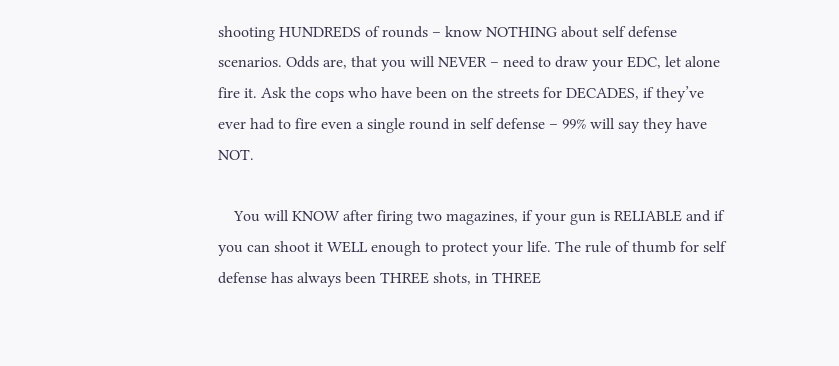shooting HUNDREDS of rounds – know NOTHING about self defense scenarios. Odds are, that you will NEVER – need to draw your EDC, let alone fire it. Ask the cops who have been on the streets for DECADES, if they’ve ever had to fire even a single round in self defense – 99% will say they have NOT.

    You will KNOW after firing two magazines, if your gun is RELIABLE and if you can shoot it WELL enough to protect your life. The rule of thumb for self defense has always been THREE shots, in THREE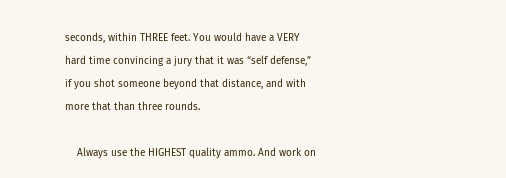seconds, within THREE feet. You would have a VERY hard time convincing a jury that it was “self defense,” if you shot someone beyond that distance, and with more that than three rounds.

    Always use the HIGHEST quality ammo. And work on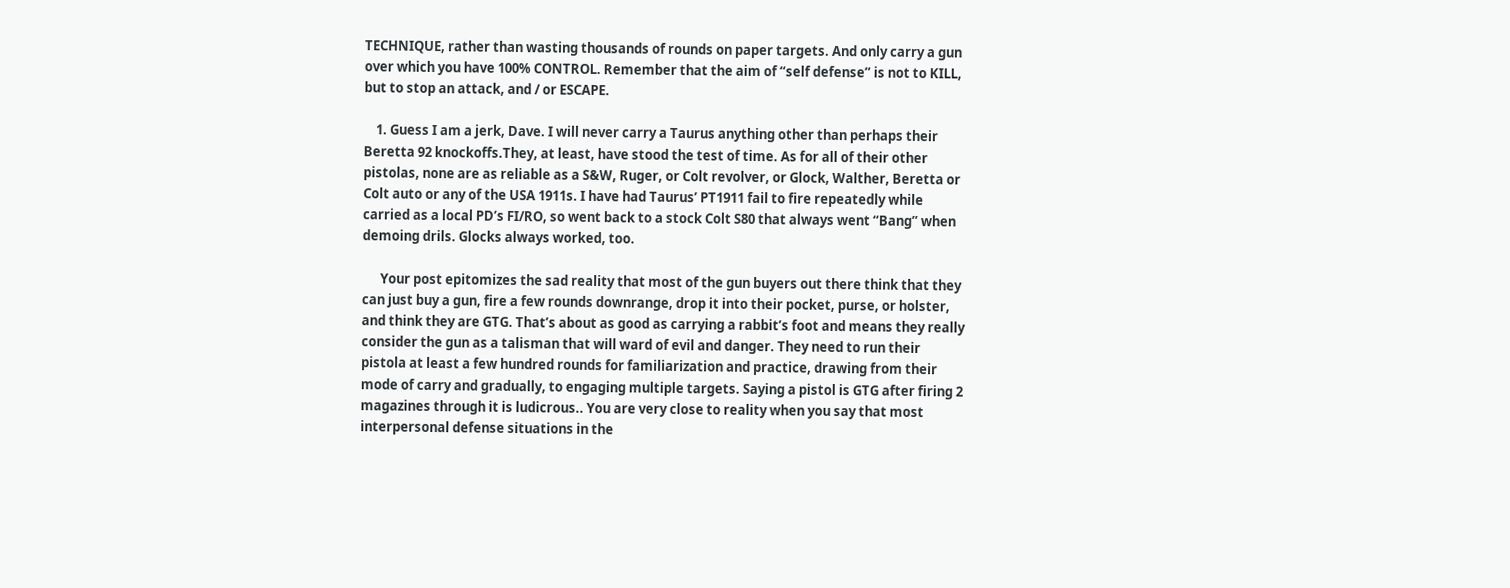TECHNIQUE, rather than wasting thousands of rounds on paper targets. And only carry a gun over which you have 100% CONTROL. Remember that the aim of “self defense” is not to KILL, but to stop an attack, and / or ESCAPE.

    1. Guess I am a jerk, Dave. I will never carry a Taurus anything other than perhaps their Beretta 92 knockoffs.They, at least, have stood the test of time. As for all of their other pistolas, none are as reliable as a S&W, Ruger, or Colt revolver, or Glock, Walther, Beretta or Colt auto or any of the USA 1911s. I have had Taurus’ PT1911 fail to fire repeatedly while carried as a local PD’s FI/RO, so went back to a stock Colt S80 that always went “Bang” when demoing drils. Glocks always worked, too.

      Your post epitomizes the sad reality that most of the gun buyers out there think that they can just buy a gun, fire a few rounds downrange, drop it into their pocket, purse, or holster, and think they are GTG. That’s about as good as carrying a rabbit’s foot and means they really consider the gun as a talisman that will ward of evil and danger. They need to run their pistola at least a few hundred rounds for familiarization and practice, drawing from their mode of carry and gradually, to engaging multiple targets. Saying a pistol is GTG after firing 2 magazines through it is ludicrous.. You are very close to reality when you say that most interpersonal defense situations in the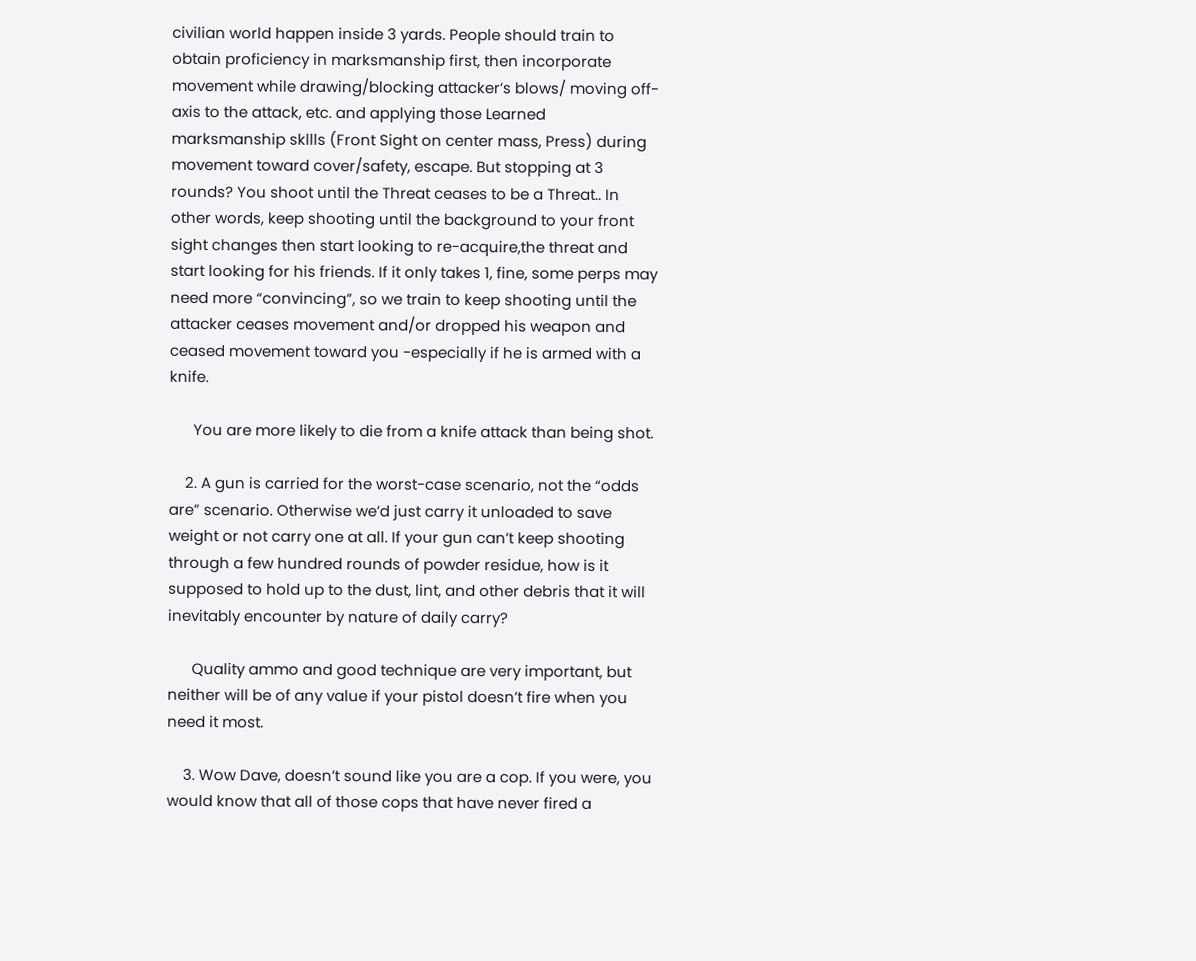civilian world happen inside 3 yards. People should train to obtain proficiency in marksmanship first, then incorporate movement while drawing/blocking attacker’s blows/ moving off-axis to the attack, etc. and applying those Learned marksmanship skllls (Front Sight on center mass, Press) during movement toward cover/safety, escape. But stopping at 3 rounds? You shoot until the Threat ceases to be a Threat.. In other words, keep shooting until the background to your front sight changes then start looking to re-acquire,the threat and start looking for his friends. If it only takes 1, fine, some perps may need more “convincing”, so we train to keep shooting until the attacker ceases movement and/or dropped his weapon and ceased movement toward you -especially if he is armed with a knife.

      You are more likely to die from a knife attack than being shot.

    2. A gun is carried for the worst-case scenario, not the “odds are” scenario. Otherwise we’d just carry it unloaded to save weight or not carry one at all. If your gun can’t keep shooting through a few hundred rounds of powder residue, how is it supposed to hold up to the dust, lint, and other debris that it will inevitably encounter by nature of daily carry?

      Quality ammo and good technique are very important, but neither will be of any value if your pistol doesn’t fire when you need it most.

    3. Wow Dave, doesn’t sound like you are a cop. If you were, you would know that all of those cops that have never fired a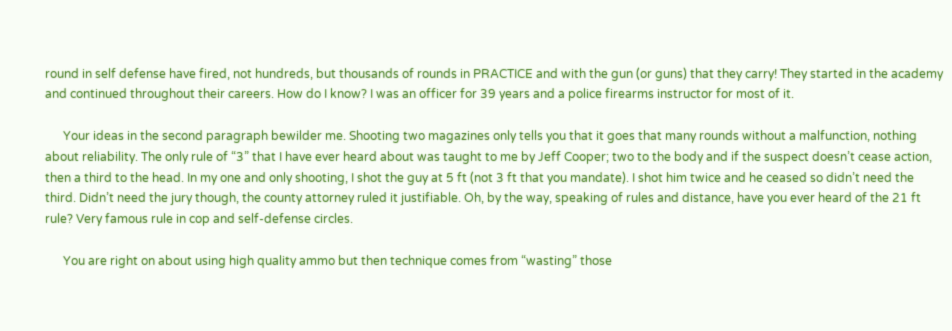round in self defense have fired, not hundreds, but thousands of rounds in PRACTICE and with the gun (or guns) that they carry! They started in the academy and continued throughout their careers. How do I know? I was an officer for 39 years and a police firearms instructor for most of it.

      Your ideas in the second paragraph bewilder me. Shooting two magazines only tells you that it goes that many rounds without a malfunction, nothing about reliability. The only rule of “3” that I have ever heard about was taught to me by Jeff Cooper; two to the body and if the suspect doesn’t cease action, then a third to the head. In my one and only shooting, I shot the guy at 5 ft (not 3 ft that you mandate). I shot him twice and he ceased so didn’t need the third. Didn’t need the jury though, the county attorney ruled it justifiable. Oh, by the way, speaking of rules and distance, have you ever heard of the 21 ft rule? Very famous rule in cop and self-defense circles.

      You are right on about using high quality ammo but then technique comes from “wasting” those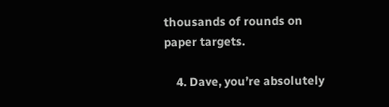thousands of rounds on paper targets.

    4. Dave, you’re absolutely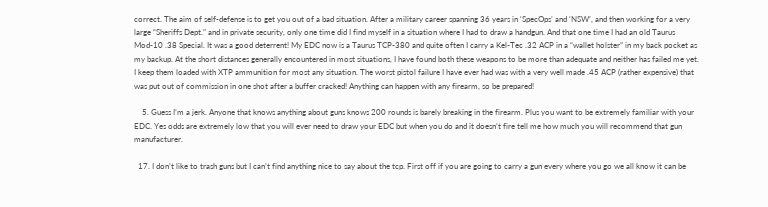correct. The aim of self-defense is to get you out of a bad situation. After a military career spanning 36 years in ‘SpecOps’ and ‘NSW’, and then working for a very large “Sheriffs Dept.” and in private security, only one time did I find myself in a situation where I had to draw a handgun. And that one time I had an old Taurus Mod-10 .38 Special. It was a good deterrent! My EDC now is a Taurus TCP-380 and quite often I carry a Kel-Tec .32 ACP in a “wallet holster” in my back pocket as my backup. At the short distances generally encountered in most situations, I have found both these weapons to be more than adequate and neither has failed me yet. I keep them loaded with XTP ammunition for most any situation. The worst pistol failure I have ever had was with a very well made .45 ACP (rather expensive) that was put out of commission in one shot after a buffer cracked! Anything can happen with any firearm, so be prepared!

    5. Guess I’m a jerk. Anyone that knows anything about guns knows 200 rounds is barely breaking in the firearm. Plus you want to be extremely familiar with your EDC. Yes odds are extremely low that you will ever need to draw your EDC but when you do and it doesn’t fire tell me how much you will recommend that gun manufacturer.

  17. I don’t like to trash guns but I can’t find anything nice to say about the tcp. First off if you are going to carry a gun every where you go we all know it can be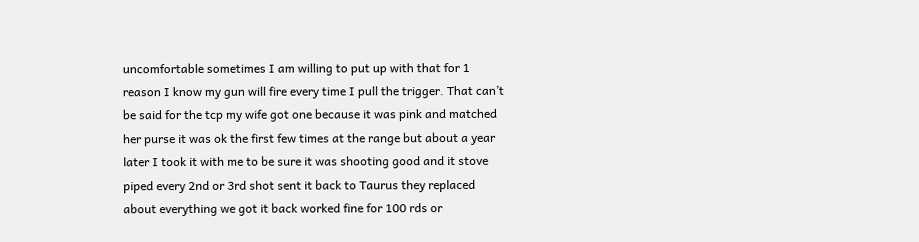uncomfortable sometimes I am willing to put up with that for 1 reason I know my gun will fire every time I pull the trigger. That can’t be said for the tcp my wife got one because it was pink and matched her purse it was ok the first few times at the range but about a year later I took it with me to be sure it was shooting good and it stove piped every 2nd or 3rd shot sent it back to Taurus they replaced about everything we got it back worked fine for 100 rds or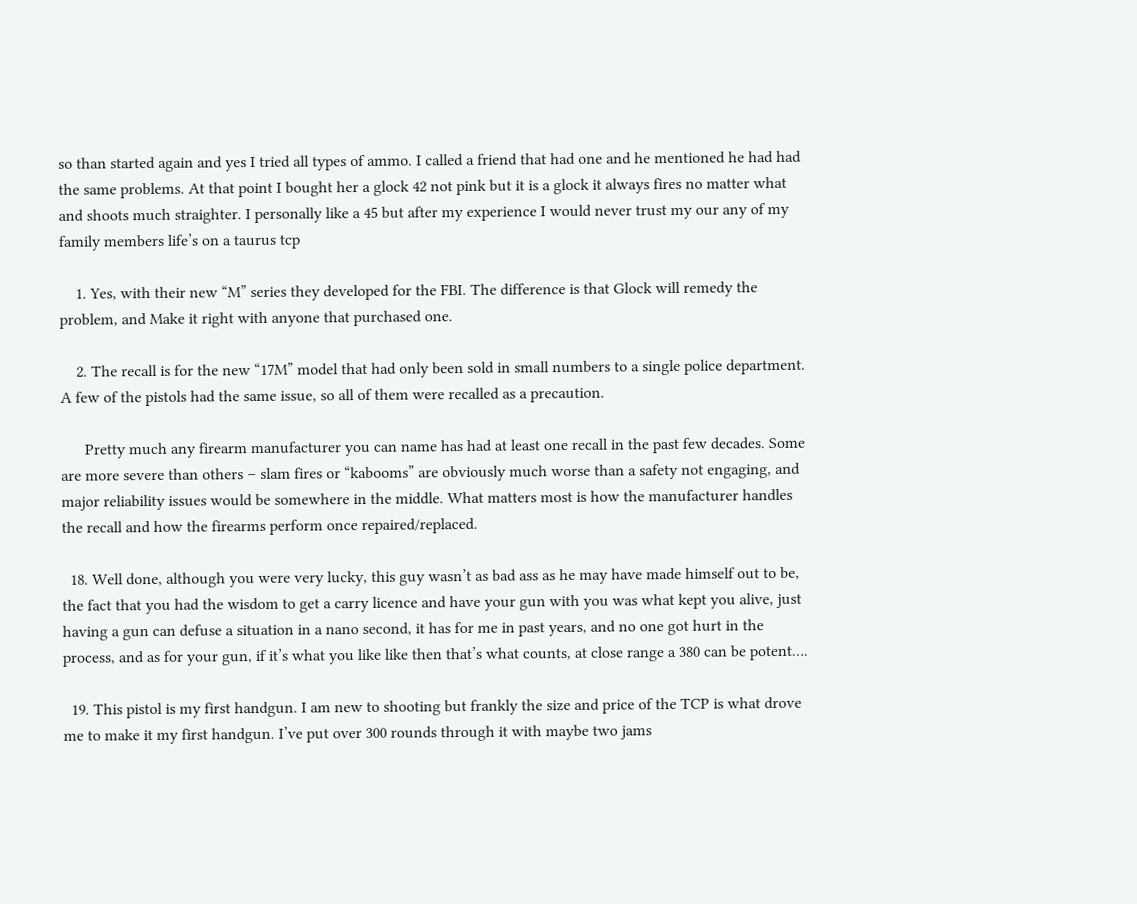so than started again and yes I tried all types of ammo. I called a friend that had one and he mentioned he had had the same problems. At that point I bought her a glock 42 not pink but it is a glock it always fires no matter what and shoots much straighter. I personally like a 45 but after my experience I would never trust my our any of my family members life’s on a taurus tcp

    1. Yes, with their new “M” series they developed for the FBI. The difference is that Glock will remedy the problem, and Make it right with anyone that purchased one.

    2. The recall is for the new “17M” model that had only been sold in small numbers to a single police department. A few of the pistols had the same issue, so all of them were recalled as a precaution.

      Pretty much any firearm manufacturer you can name has had at least one recall in the past few decades. Some are more severe than others – slam fires or “kabooms” are obviously much worse than a safety not engaging, and major reliability issues would be somewhere in the middle. What matters most is how the manufacturer handles the recall and how the firearms perform once repaired/replaced.

  18. Well done, although you were very lucky, this guy wasn’t as bad ass as he may have made himself out to be, the fact that you had the wisdom to get a carry licence and have your gun with you was what kept you alive, just having a gun can defuse a situation in a nano second, it has for me in past years, and no one got hurt in the process, and as for your gun, if it’s what you like like then that’s what counts, at close range a 380 can be potent….

  19. This pistol is my first handgun. I am new to shooting but frankly the size and price of the TCP is what drove me to make it my first handgun. I’ve put over 300 rounds through it with maybe two jams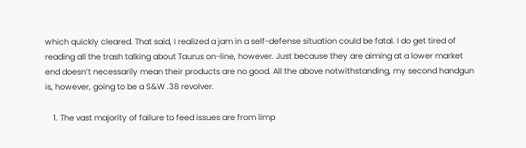which quickly cleared. That said, I realized a jam in a self-defense situation could be fatal. I do get tired of reading all the trash talking about Taurus on-line, however. Just because they are aiming at a lower market end doesn’t necessarily mean their products are no good. All the above notwithstanding, my second handgun is, however, going to be a S&W .38 revolver.

    1. The vast majority of failure to feed issues are from limp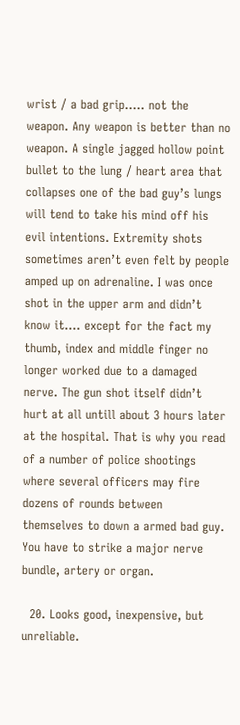wrist / a bad grip….. not the weapon. Any weapon is better than no weapon. A single jagged hollow point bullet to the lung / heart area that collapses one of the bad guy’s lungs will tend to take his mind off his evil intentions. Extremity shots sometimes aren’t even felt by people amped up on adrenaline. I was once shot in the upper arm and didn’t know it…. except for the fact my thumb, index and middle finger no longer worked due to a damaged nerve. The gun shot itself didn’t hurt at all untill about 3 hours later at the hospital. That is why you read of a number of police shootings where several officers may fire dozens of rounds between themselves to down a armed bad guy. You have to strike a major nerve bundle, artery or organ.

  20. Looks good, inexpensive, but unreliable.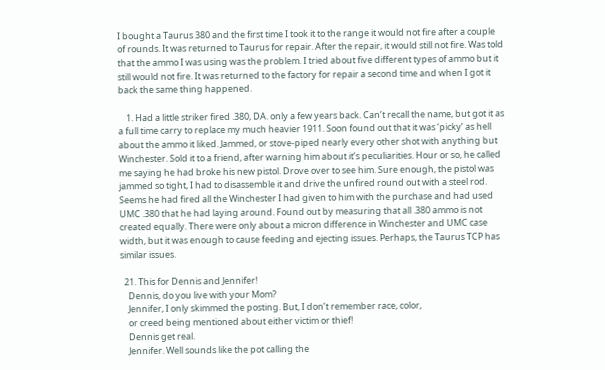I bought a Taurus 380 and the first time I took it to the range it would not fire after a couple of rounds. It was returned to Taurus for repair. After the repair, it would still not fire. Was told that the ammo I was using was the problem. I tried about five different types of ammo but it still would not fire. It was returned to the factory for repair a second time and when I got it back the same thing happened.

    1. Had a little striker fired .380, DA. only a few years back. Can’t recall the name, but got it as a full time carry to replace my much heavier 1911. Soon found out that it was ‘picky’ as hell about the ammo it liked. Jammed, or stove-piped nearly every other shot with anything but Winchester. Sold it to a friend, after warning him about it’s peculiarities. Hour or so, he called me saying he had broke his new pistol. Drove over to see him. Sure enough, the pistol was jammed so tight, I had to disassemble it and drive the unfired round out with a steel rod. Seems he had fired all the Winchester I had given to him with the purchase and had used UMC .380 that he had laying around. Found out by measuring that all .380 ammo is not created equally. There were only about a micron difference in Winchester and UMC case width, but it was enough to cause feeding and ejecting issues. Perhaps, the Taurus TCP has similar issues.

  21. This for Dennis and Jennifer!
    Dennis, do you live with your Mom?
    Jennifer, I only skimmed the posting. But, I don’t remember race, color,
    or creed being mentioned about either victim or thief!
    Dennis get real.
    Jennifer. Well sounds like the pot calling the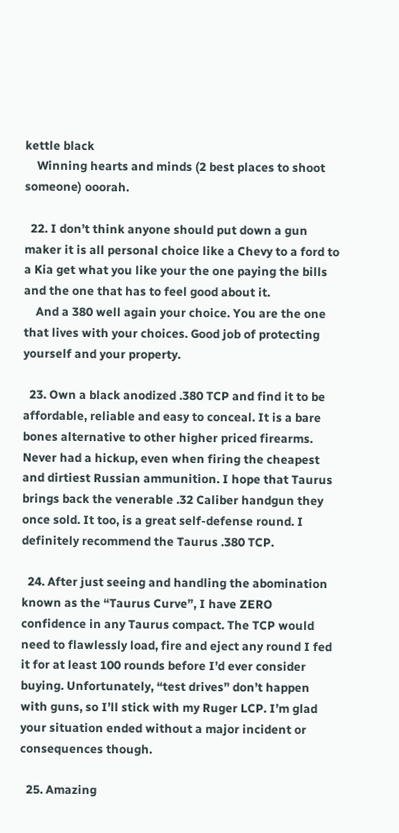kettle black
    Winning hearts and minds (2 best places to shoot someone) ooorah.

  22. I don’t think anyone should put down a gun maker it is all personal choice like a Chevy to a ford to a Kia get what you like your the one paying the bills and the one that has to feel good about it.
    And a 380 well again your choice. You are the one that lives with your choices. Good job of protecting yourself and your property.

  23. Own a black anodized .380 TCP and find it to be affordable, reliable and easy to conceal. It is a bare bones alternative to other higher priced firearms. Never had a hickup, even when firing the cheapest and dirtiest Russian ammunition. I hope that Taurus brings back the venerable .32 Caliber handgun they once sold. It too, is a great self-defense round. I definitely recommend the Taurus .380 TCP.

  24. After just seeing and handling the abomination known as the “Taurus Curve”, I have ZERO confidence in any Taurus compact. The TCP would need to flawlessly load, fire and eject any round I fed it for at least 100 rounds before I’d ever consider buying. Unfortunately, “test drives” don’t happen with guns, so I’ll stick with my Ruger LCP. I’m glad your situation ended without a major incident or consequences though.

  25. Amazing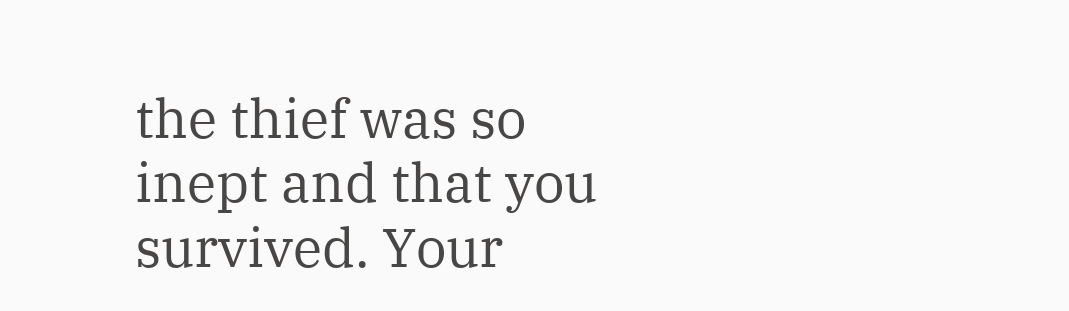the thief was so inept and that you survived. Your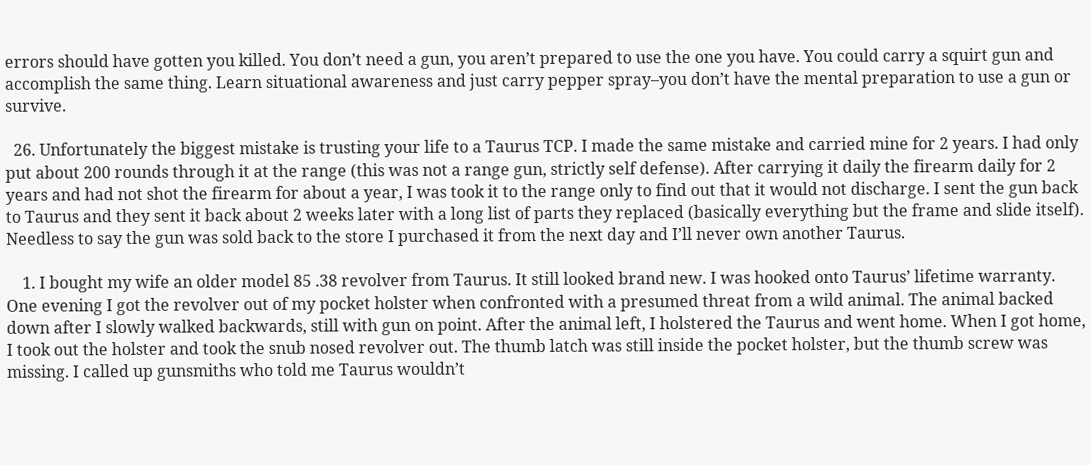errors should have gotten you killed. You don’t need a gun, you aren’t prepared to use the one you have. You could carry a squirt gun and accomplish the same thing. Learn situational awareness and just carry pepper spray–you don’t have the mental preparation to use a gun or survive.

  26. Unfortunately the biggest mistake is trusting your life to a Taurus TCP. I made the same mistake and carried mine for 2 years. I had only put about 200 rounds through it at the range (this was not a range gun, strictly self defense). After carrying it daily the firearm daily for 2 years and had not shot the firearm for about a year, I was took it to the range only to find out that it would not discharge. I sent the gun back to Taurus and they sent it back about 2 weeks later with a long list of parts they replaced (basically everything but the frame and slide itself). Needless to say the gun was sold back to the store I purchased it from the next day and I’ll never own another Taurus.

    1. I bought my wife an older model 85 .38 revolver from Taurus. It still looked brand new. I was hooked onto Taurus’ lifetime warranty. One evening I got the revolver out of my pocket holster when confronted with a presumed threat from a wild animal. The animal backed down after I slowly walked backwards, still with gun on point. After the animal left, I holstered the Taurus and went home. When I got home, I took out the holster and took the snub nosed revolver out. The thumb latch was still inside the pocket holster, but the thumb screw was missing. I called up gunsmiths who told me Taurus wouldn’t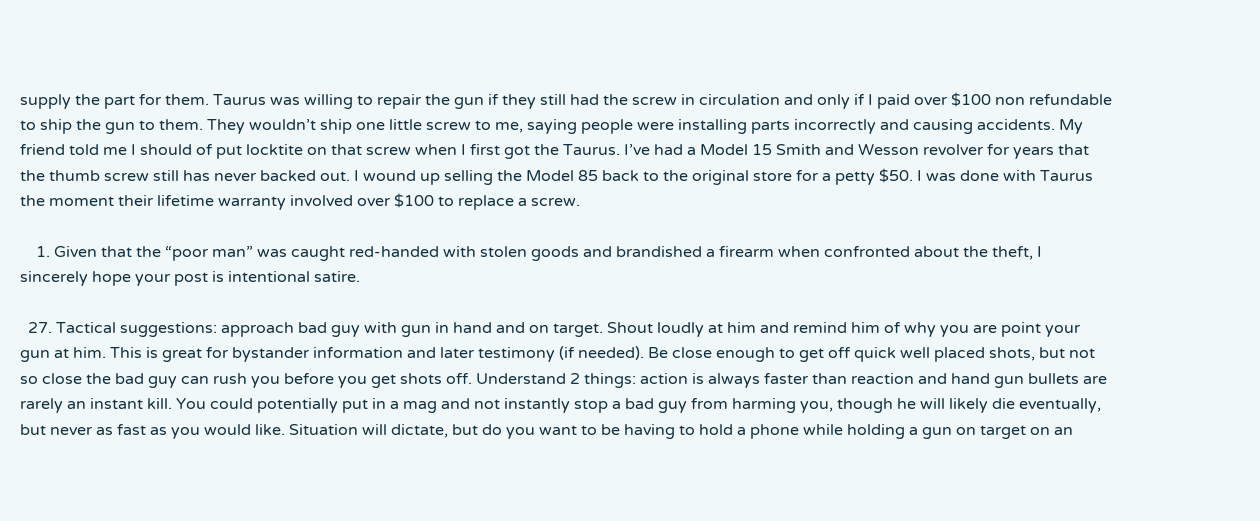supply the part for them. Taurus was willing to repair the gun if they still had the screw in circulation and only if I paid over $100 non refundable to ship the gun to them. They wouldn’t ship one little screw to me, saying people were installing parts incorrectly and causing accidents. My friend told me I should of put locktite on that screw when I first got the Taurus. I’ve had a Model 15 Smith and Wesson revolver for years that the thumb screw still has never backed out. I wound up selling the Model 85 back to the original store for a petty $50. I was done with Taurus the moment their lifetime warranty involved over $100 to replace a screw.

    1. Given that the “poor man” was caught red-handed with stolen goods and brandished a firearm when confronted about the theft, I sincerely hope your post is intentional satire.

  27. Tactical suggestions: approach bad guy with gun in hand and on target. Shout loudly at him and remind him of why you are point your gun at him. This is great for bystander information and later testimony (if needed). Be close enough to get off quick well placed shots, but not so close the bad guy can rush you before you get shots off. Understand 2 things: action is always faster than reaction and hand gun bullets are rarely an instant kill. You could potentially put in a mag and not instantly stop a bad guy from harming you, though he will likely die eventually, but never as fast as you would like. Situation will dictate, but do you want to be having to hold a phone while holding a gun on target on an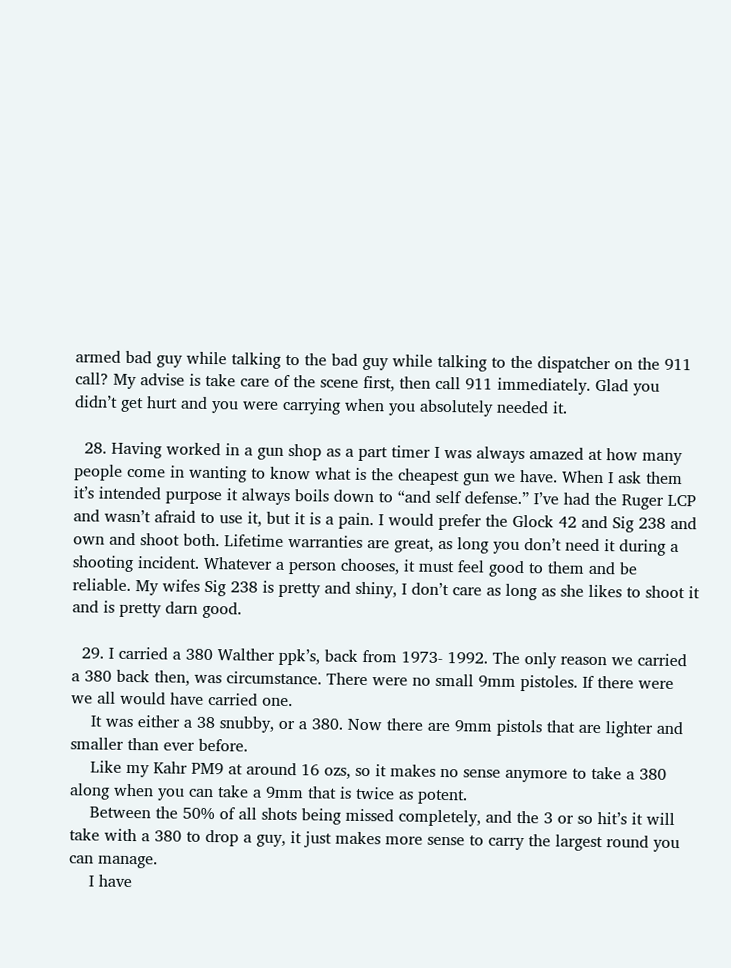armed bad guy while talking to the bad guy while talking to the dispatcher on the 911 call? My advise is take care of the scene first, then call 911 immediately. Glad you didn’t get hurt and you were carrying when you absolutely needed it.

  28. Having worked in a gun shop as a part timer I was always amazed at how many people come in wanting to know what is the cheapest gun we have. When I ask them it’s intended purpose it always boils down to “and self defense.” I’ve had the Ruger LCP and wasn’t afraid to use it, but it is a pain. I would prefer the Glock 42 and Sig 238 and own and shoot both. Lifetime warranties are great, as long you don’t need it during a shooting incident. Whatever a person chooses, it must feel good to them and be reliable. My wifes Sig 238 is pretty and shiny, I don’t care as long as she likes to shoot it and is pretty darn good.

  29. I carried a 380 Walther ppk’s, back from 1973- 1992. The only reason we carried a 380 back then, was circumstance. There were no small 9mm pistoles. If there were we all would have carried one.
    It was either a 38 snubby, or a 380. Now there are 9mm pistols that are lighter and smaller than ever before.
    Like my Kahr PM9 at around 16 ozs, so it makes no sense anymore to take a 380 along when you can take a 9mm that is twice as potent.
    Between the 50% of all shots being missed completely, and the 3 or so hit’s it will take with a 380 to drop a guy, it just makes more sense to carry the largest round you can manage.
    I have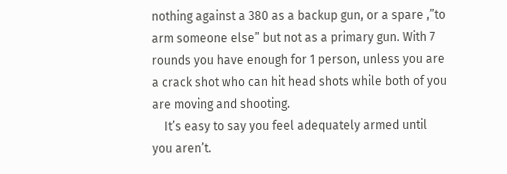nothing against a 380 as a backup gun, or a spare ,”to arm someone else” but not as a primary gun. With 7 rounds you have enough for 1 person, unless you are a crack shot who can hit head shots while both of you are moving and shooting.
    It’s easy to say you feel adequately armed until you aren’t.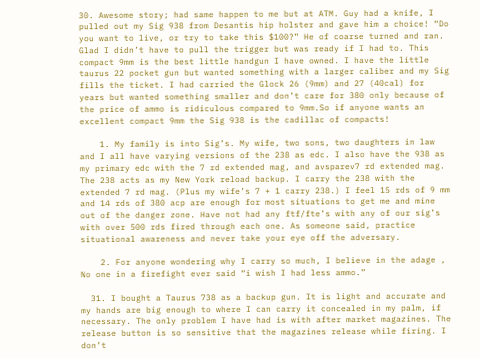30. Awesome story; had same happen to me but at ATM. Guy had a knife, I pulled out my Sig 938 from Desantis hip holster and gave him a choice! “Do you want to live, or try to take this $100?” He of coarse turned and ran. Glad I didn’t have to pull the trigger but was ready if I had to. This compact 9mm is the best little handgun I have owned. I have the little taurus 22 pocket gun but wanted something with a larger caliber and my Sig fills the ticket. I had carried the Glock 26 (9mm) and 27 (40cal) for years but wanted something smaller and don’t care for 380 only because of the price of ammo is ridiculous compared to 9mm.So if anyone wants an excellent compact 9mm the Sig 938 is the cadillac of compacts!

    1. My family is into Sig’s. My wife, two sons, two daughters in law and I all have varying versions of the 238 as edc. I also have the 938 as my primary edc with the 7 rd extended mag, and avsparev7 rd extended mag. The 238 acts as my New York reload backup. I carry the 238 with the extended 7 rd mag. (Plus my wife’s 7 + 1 carry 238.) I feel 15 rds of 9 mm and 14 rds of 380 acp are enough for most situations to get me and mine out of the danger zone. Have not had any ftf/fte’s with any of our sig’s with over 500 rds fired through each one. As someone said, practice situational awareness and never take your eye off the adversary.

    2. For anyone wondering why I carry so much, I believe in the adage , No one in a firefight ever said “i wish I had less ammo.”

  31. I bought a Taurus 738 as a backup gun. It is light and accurate and my hands are big enough to where I can carry it concealed in my palm, if necessary. The only problem I have had is with after market magazines. The release button is so sensitive that the magazines release while firing. I don’t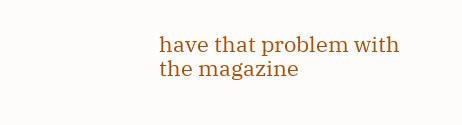have that problem with the magazine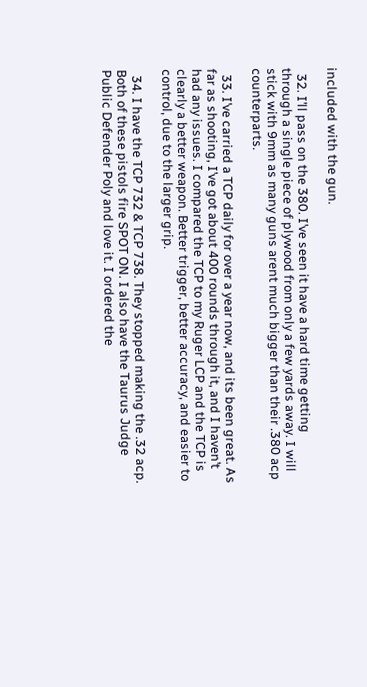included with the gun.

  32. I’ll pass on the 380. I’ve seen it have a hard time getting through a single piece of plywood from only a few yards away. I will stick with 9mm as many guns arent much bigger than their .380 acp counterparts.

  33. I’ve carried a TCP daily for over a year now, and its been great. As far as shooting, I’ve got about 400 rounds through it, and I haven’t had any issues. I compared the TCP to my Ruger LCP and the TCP is clearly a better weapon. Better trigger, better accuracy, and easier to control, due to the larger grip.

  34. I have the TCP 732 & TCP 738. They stopped making the .32 acp. Both of these pistols fire SPOT ON. I also have the Taurus Judge Public Defender Poly and love it. I ordered the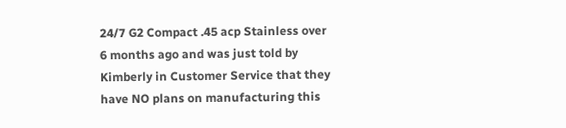24/7 G2 Compact .45 acp Stainless over 6 months ago and was just told by Kimberly in Customer Service that they have NO plans on manufacturing this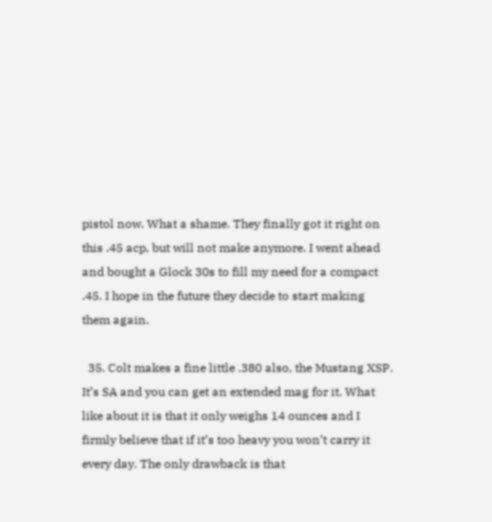pistol now. What a shame. They finally got it right on this .45 acp, but will not make anymore. I went ahead and bought a Glock 30s to fill my need for a compact .45. I hope in the future they decide to start making them again.

  35. Colt makes a fine little .380 also, the Mustang XSP. It’s SA and you can get an extended mag for it. What like about it is that it only weighs 14 ounces and I firmly believe that if it’s too heavy you won’t carry it every day. The only drawback is that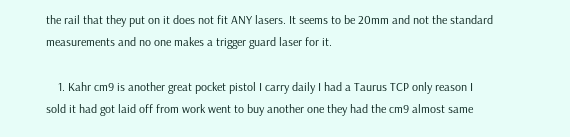the rail that they put on it does not fit ANY lasers. It seems to be 20mm and not the standard measurements and no one makes a trigger guard laser for it.

    1. Kahr cm9 is another great pocket pistol I carry daily I had a Taurus TCP only reason I sold it had got laid off from work went to buy another one they had the cm9 almost same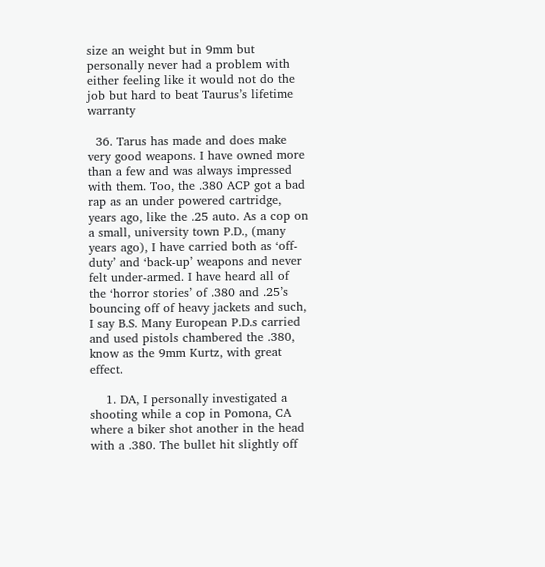size an weight but in 9mm but personally never had a problem with either feeling like it would not do the job but hard to beat Taurus’s lifetime warranty

  36. Tarus has made and does make very good weapons. I have owned more than a few and was always impressed with them. Too, the .380 ACP got a bad rap as an under powered cartridge, years ago, like the .25 auto. As a cop on a small, university town P.D., (many years ago), I have carried both as ‘off-duty’ and ‘back-up’ weapons and never felt under-armed. I have heard all of the ‘horror stories’ of .380 and .25’s bouncing off of heavy jackets and such, I say B.S. Many European P.D.s carried and used pistols chambered the .380, know as the 9mm Kurtz, with great effect.

    1. DA, I personally investigated a shooting while a cop in Pomona, CA where a biker shot another in the head with a .380. The bullet hit slightly off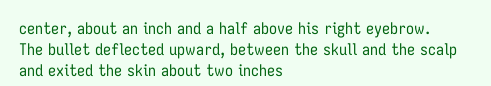center, about an inch and a half above his right eyebrow. The bullet deflected upward, between the skull and the scalp and exited the skin about two inches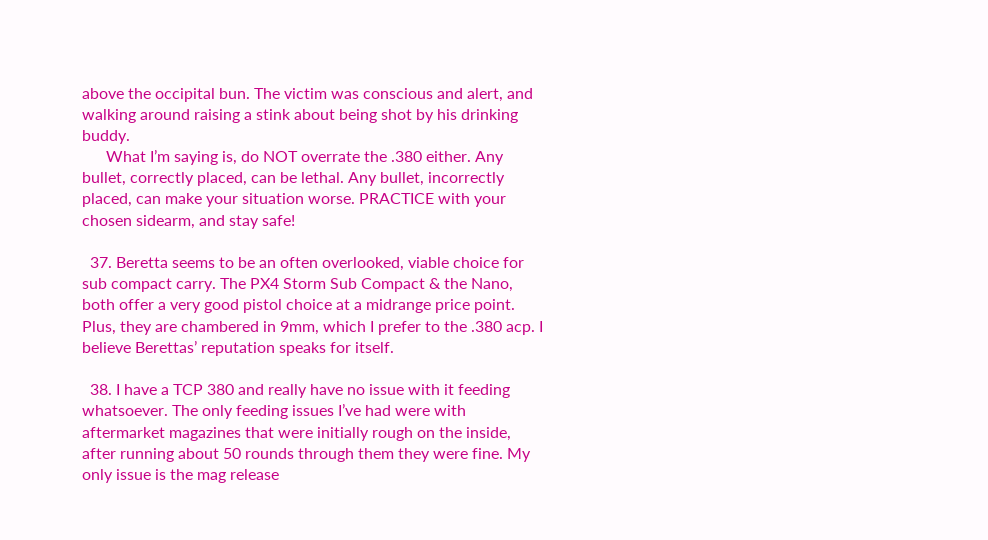above the occipital bun. The victim was conscious and alert, and walking around raising a stink about being shot by his drinking buddy.
      What I’m saying is, do NOT overrate the .380 either. Any bullet, correctly placed, can be lethal. Any bullet, incorrectly placed, can make your situation worse. PRACTICE with your chosen sidearm, and stay safe!

  37. Beretta seems to be an often overlooked, viable choice for sub compact carry. The PX4 Storm Sub Compact & the Nano, both offer a very good pistol choice at a midrange price point. Plus, they are chambered in 9mm, which I prefer to the .380 acp. I believe Berettas’ reputation speaks for itself.

  38. I have a TCP 380 and really have no issue with it feeding whatsoever. The only feeding issues I’ve had were with aftermarket magazines that were initially rough on the inside, after running about 50 rounds through them they were fine. My only issue is the mag release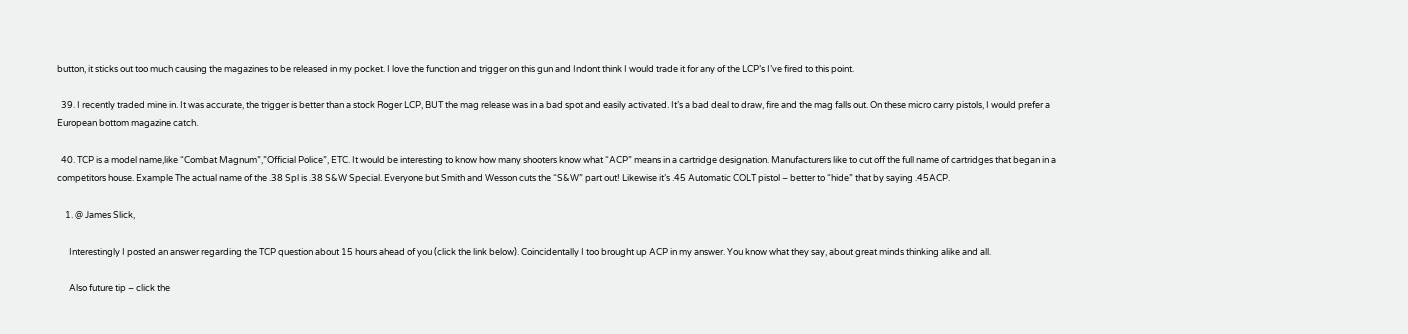button, it sticks out too much causing the magazines to be released in my pocket. I love the function and trigger on this gun and Indont think I would trade it for any of the LCP’s I’ve fired to this point.

  39. I recently traded mine in. It was accurate, the trigger is better than a stock Roger LCP, BUT the mag release was in a bad spot and easily activated. It’s a bad deal to draw, fire and the mag falls out. On these micro carry pistols, I would prefer a European bottom magazine catch.

  40. TCP is a model name,like “Combat Magnum”,”Official Police”, ETC. It would be interesting to know how many shooters know what “ACP” means in a cartridge designation. Manufacturers like to cut off the full name of cartridges that began in a competitors house. Example The actual name of the .38 Spl is .38 S&W Special. Everyone but Smith and Wesson cuts the “S&W” part out! Likewise it’s .45 Automatic COLT pistol – better to “hide” that by saying .45ACP.

    1. @ James Slick,

      Interestingly I posted an answer regarding the TCP question about 15 hours ahead of you (click the link below). Coincidentally I too brought up ACP in my answer. You know what they say, about great minds thinking alike and all.

      Also future tip – click the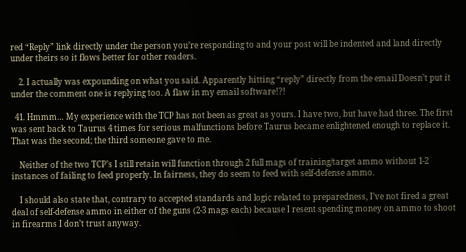red “Reply” link directly under the person you’re responding to and your post will be indented and land directly under theirs so it flows better for other readers.

    2. I actually was expounding on what you said. Apparently hitting “reply” directly from the email Doesn’t put it under the comment one is replying too. A flaw in my email software!?!

  41. Hmmm… My experience with the TCP has not been as great as yours. I have two, but have had three. The first was sent back to Taurus 4 times for serious malfunctions before Taurus became enlightened enough to replace it. That was the second; the third someone gave to me.

    Neither of the two TCP’s I still retain will function through 2 full mags of training/target ammo without 1-2 instances of failing to feed properly. In fairness, they do seem to feed with self-defense ammo.

    I should also state that, contrary to accepted standards and logic related to preparedness, I’ve not fired a great deal of self-defense ammo in either of the guns (2-3 mags each) because I resent spending money on ammo to shoot in firearms I don’t trust anyway.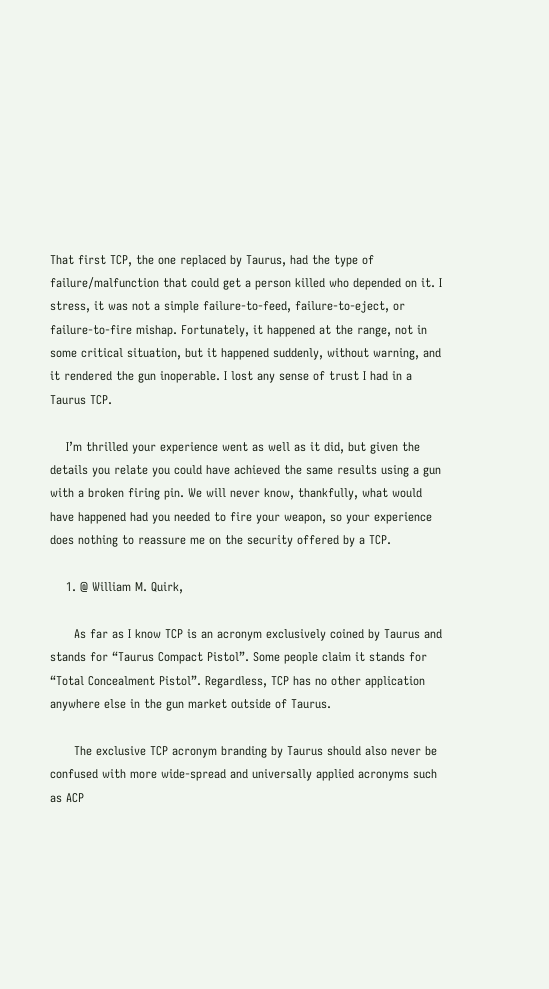That first TCP, the one replaced by Taurus, had the type of failure/malfunction that could get a person killed who depended on it. I stress, it was not a simple failure-to-feed, failure-to-eject, or failure-to-fire mishap. Fortunately, it happened at the range, not in some critical situation, but it happened suddenly, without warning, and it rendered the gun inoperable. I lost any sense of trust I had in a Taurus TCP.

    I’m thrilled your experience went as well as it did, but given the details you relate you could have achieved the same results using a gun with a broken firing pin. We will never know, thankfully, what would have happened had you needed to fire your weapon, so your experience does nothing to reassure me on the security offered by a TCP.

    1. @ William M. Quirk,

      As far as I know TCP is an acronym exclusively coined by Taurus and stands for “Taurus Compact Pistol”. Some people claim it stands for “Total Concealment Pistol”. Regardless, TCP has no other application anywhere else in the gun market outside of Taurus.

      The exclusive TCP acronym branding by Taurus should also never be confused with more wide-spread and universally applied acronyms such as ACP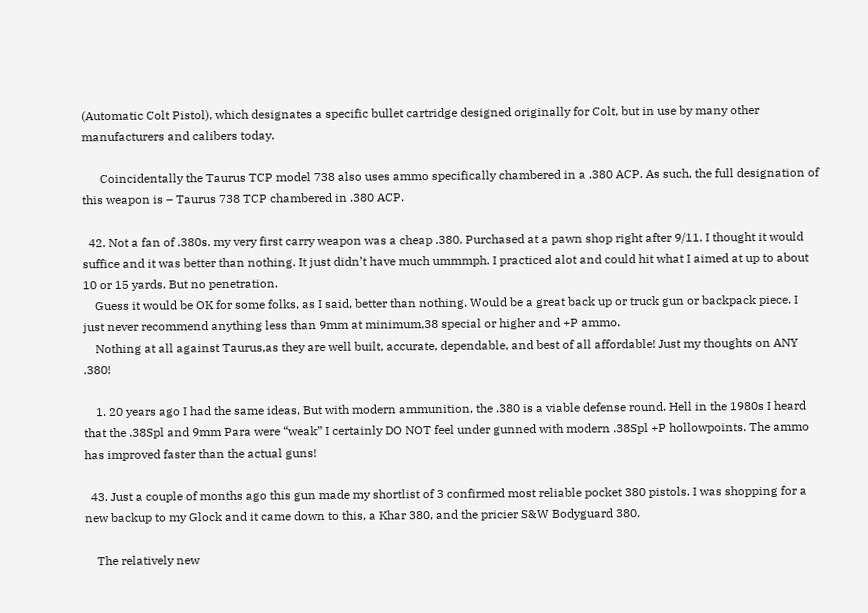(Automatic Colt Pistol), which designates a specific bullet cartridge designed originally for Colt, but in use by many other manufacturers and calibers today.

      Coincidentally the Taurus TCP model 738 also uses ammo specifically chambered in a .380 ACP. As such, the full designation of this weapon is – Taurus 738 TCP chambered in .380 ACP.

  42. Not a fan of .380s. my very first carry weapon was a cheap .380. Purchased at a pawn shop right after 9/11. I thought it would suffice and it was better than nothing. It just didn’t have much ummmph. I practiced alot and could hit what I aimed at up to about 10 or 15 yards. But no penetration.
    Guess it would be OK for some folks, as I said, better than nothing. Would be a great back up or truck gun or backpack piece. I just never recommend anything less than 9mm at minimum,38 special or higher and +P ammo.
    Nothing at all against Taurus,as they are well built, accurate, dependable, and best of all affordable! Just my thoughts on ANY .380!

    1. 20 years ago I had the same ideas, But with modern ammunition, the .380 is a viable defense round. Hell in the 1980s I heard that the .38Spl and 9mm Para were “weak” I certainly DO NOT feel under gunned with modern .38Spl +P hollowpoints. The ammo has improved faster than the actual guns!

  43. Just a couple of months ago this gun made my shortlist of 3 confirmed most reliable pocket 380 pistols. I was shopping for a new backup to my Glock and it came down to this, a Khar 380, and the pricier S&W Bodyguard 380.

    The relatively new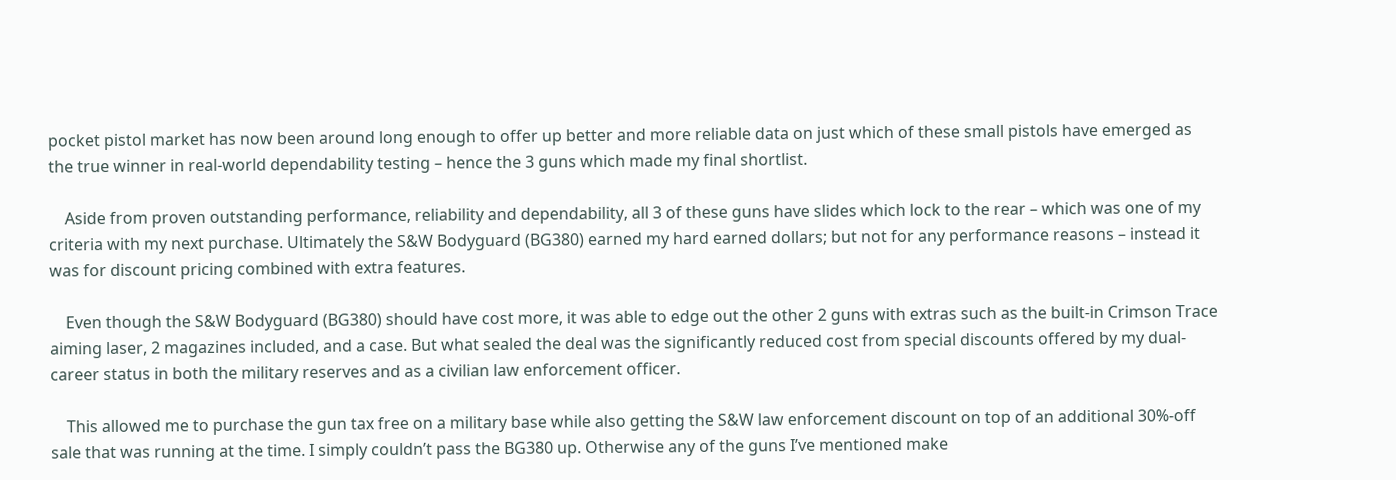pocket pistol market has now been around long enough to offer up better and more reliable data on just which of these small pistols have emerged as the true winner in real-world dependability testing – hence the 3 guns which made my final shortlist.

    Aside from proven outstanding performance, reliability and dependability, all 3 of these guns have slides which lock to the rear – which was one of my criteria with my next purchase. Ultimately the S&W Bodyguard (BG380) earned my hard earned dollars; but not for any performance reasons – instead it was for discount pricing combined with extra features.

    Even though the S&W Bodyguard (BG380) should have cost more, it was able to edge out the other 2 guns with extras such as the built-in Crimson Trace aiming laser, 2 magazines included, and a case. But what sealed the deal was the significantly reduced cost from special discounts offered by my dual-career status in both the military reserves and as a civilian law enforcement officer.

    This allowed me to purchase the gun tax free on a military base while also getting the S&W law enforcement discount on top of an additional 30%-off sale that was running at the time. I simply couldn’t pass the BG380 up. Otherwise any of the guns I’ve mentioned make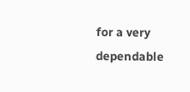for a very dependable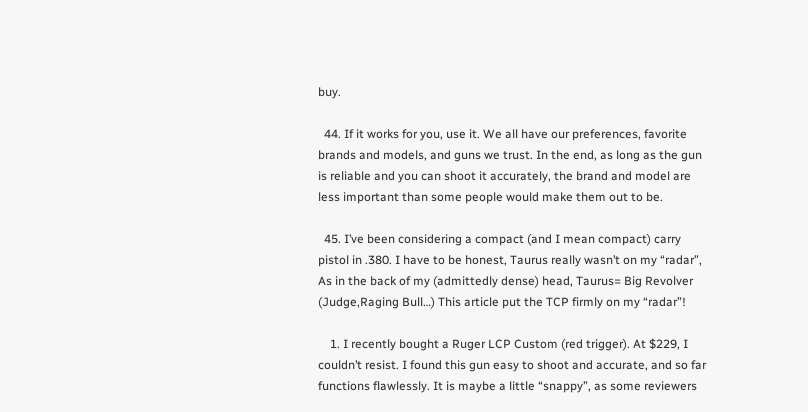buy.

  44. If it works for you, use it. We all have our preferences, favorite brands and models, and guns we trust. In the end, as long as the gun is reliable and you can shoot it accurately, the brand and model are less important than some people would make them out to be.

  45. I’ve been considering a compact (and I mean compact) carry pistol in .380. I have to be honest, Taurus really wasn’t on my “radar”, As in the back of my (admittedly dense) head, Taurus= Big Revolver (Judge,Raging Bull…) This article put the TCP firmly on my “radar”!

    1. I recently bought a Ruger LCP Custom (red trigger). At $229, I couldn’t resist. I found this gun easy to shoot and accurate, and so far functions flawlessly. It is maybe a little “snappy”, as some reviewers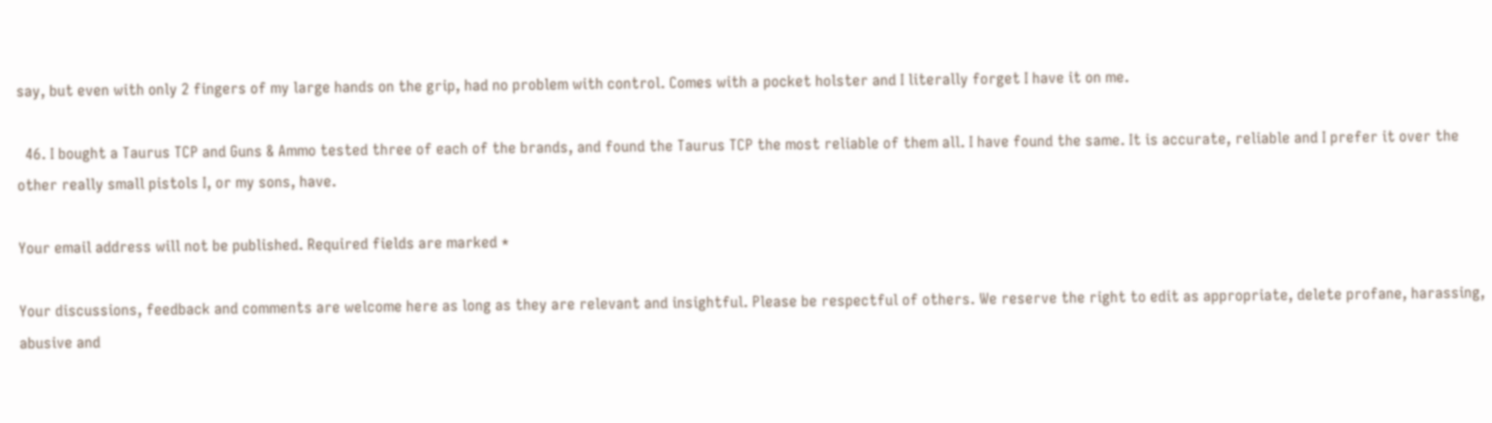say, but even with only 2 fingers of my large hands on the grip, had no problem with control. Comes with a pocket holster and I literally forget I have it on me.

  46. I bought a Taurus TCP and Guns & Ammo tested three of each of the brands, and found the Taurus TCP the most reliable of them all. I have found the same. It is accurate, reliable and I prefer it over the other really small pistols I, or my sons, have.

Your email address will not be published. Required fields are marked *

Your discussions, feedback and comments are welcome here as long as they are relevant and insightful. Please be respectful of others. We reserve the right to edit as appropriate, delete profane, harassing, abusive and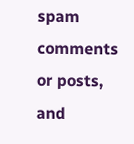spam comments or posts, and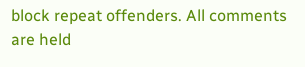block repeat offenders. All comments are held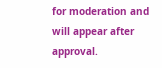for moderation and will appear after approval.